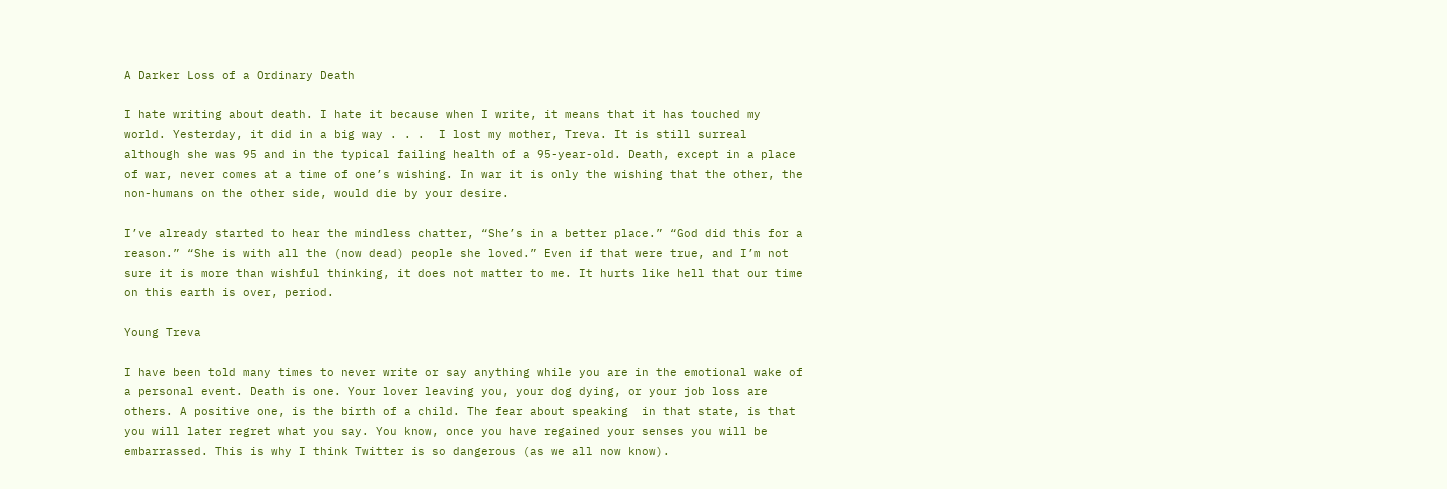A Darker Loss of a Ordinary Death

I hate writing about death. I hate it because when I write, it means that it has touched my world. Yesterday, it did in a big way . . .  I lost my mother, Treva. It is still surreal although she was 95 and in the typical failing health of a 95-year-old. Death, except in a place of war, never comes at a time of one’s wishing. In war it is only the wishing that the other, the non-humans on the other side, would die by your desire.

I’ve already started to hear the mindless chatter, “She’s in a better place.” “God did this for a reason.” “She is with all the (now dead) people she loved.” Even if that were true, and I’m not sure it is more than wishful thinking, it does not matter to me. It hurts like hell that our time on this earth is over, period.

Young Treva

I have been told many times to never write or say anything while you are in the emotional wake of a personal event. Death is one. Your lover leaving you, your dog dying, or your job loss are others. A positive one, is the birth of a child. The fear about speaking  in that state, is that you will later regret what you say. You know, once you have regained your senses you will be embarrassed. This is why I think Twitter is so dangerous (as we all now know).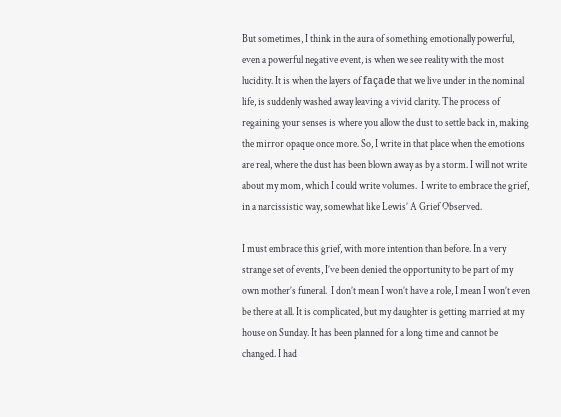But sometimes, I think in the aura of something emotionally powerful, even a powerful negative event, is when we see reality with the most lucidity. It is when the layers of façade that we live under in the nominal life, is suddenly washed away leaving a vivid clarity. The process of regaining your senses is where you allow the dust to settle back in, making the mirror opaque once more. So, I write in that place when the emotions are real, where the dust has been blown away as by a storm. I will not write about my mom, which I could write volumes.  I write to embrace the grief, in a narcissistic way, somewhat like Lewis’ A Grief Observed.

I must embrace this grief, with more intention than before. In a very strange set of events, I’ve been denied the opportunity to be part of my own mother’s funeral.  I don’t mean I won’t have a role, I mean I won’t even be there at all. It is complicated, but my daughter is getting married at my house on Sunday. It has been planned for a long time and cannot be changed. I had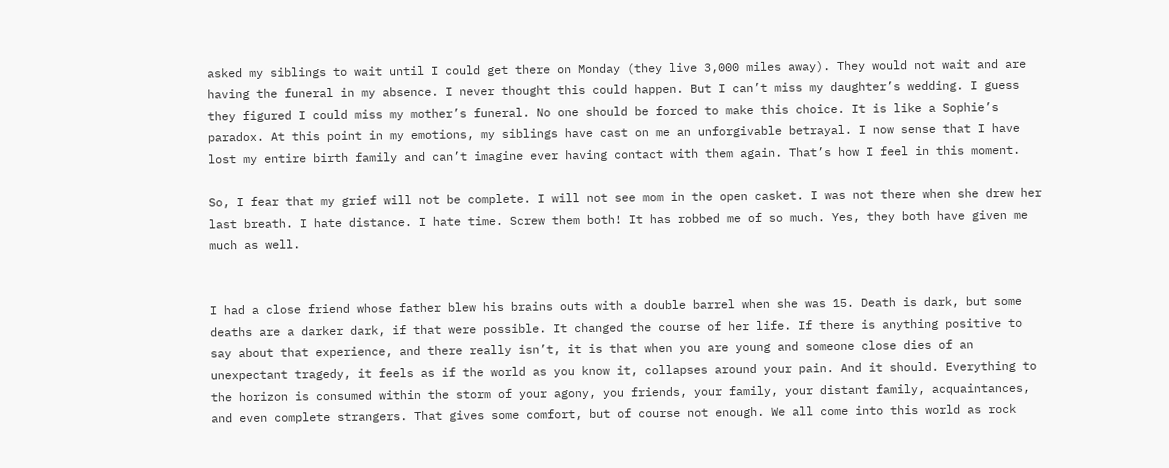asked my siblings to wait until I could get there on Monday (they live 3,000 miles away). They would not wait and are having the funeral in my absence. I never thought this could happen. But I can’t miss my daughter’s wedding. I guess they figured I could miss my mother’s funeral. No one should be forced to make this choice. It is like a Sophie’s paradox. At this point in my emotions, my siblings have cast on me an unforgivable betrayal. I now sense that I have lost my entire birth family and can’t imagine ever having contact with them again. That’s how I feel in this moment.

So, I fear that my grief will not be complete. I will not see mom in the open casket. I was not there when she drew her last breath. I hate distance. I hate time. Screw them both! It has robbed me of so much. Yes, they both have given me much as well.


I had a close friend whose father blew his brains outs with a double barrel when she was 15. Death is dark, but some deaths are a darker dark, if that were possible. It changed the course of her life. If there is anything positive to say about that experience, and there really isn’t, it is that when you are young and someone close dies of an unexpectant tragedy, it feels as if the world as you know it, collapses around your pain. And it should. Everything to the horizon is consumed within the storm of your agony, you friends, your family, your distant family, acquaintances, and even complete strangers. That gives some comfort, but of course not enough. We all come into this world as rock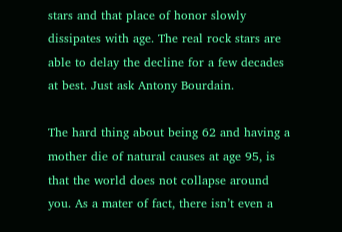stars and that place of honor slowly dissipates with age. The real rock stars are able to delay the decline for a few decades at best. Just ask Antony Bourdain.

The hard thing about being 62 and having a mother die of natural causes at age 95, is that the world does not collapse around you. As a mater of fact, there isn’t even a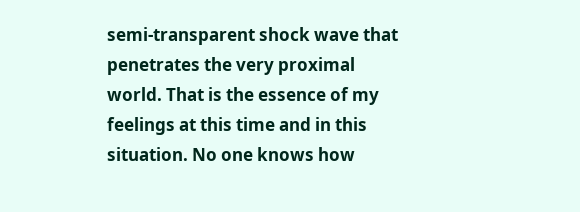semi-transparent shock wave that penetrates the very proximal world. That is the essence of my feelings at this time and in this situation. No one knows how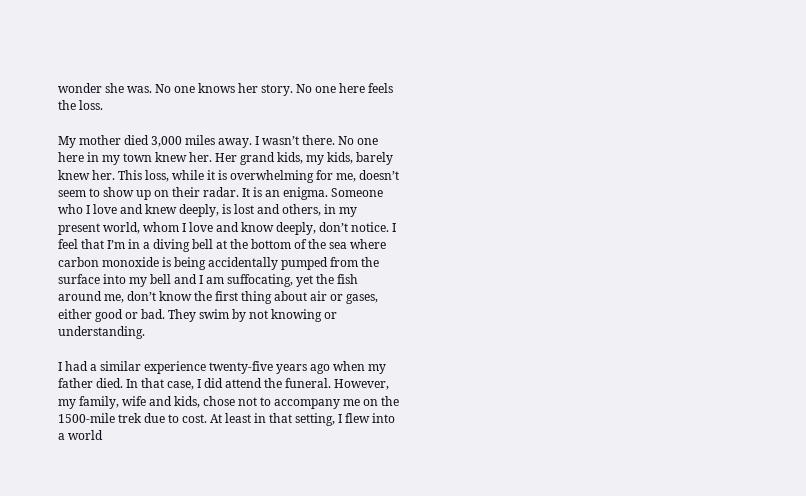wonder she was. No one knows her story. No one here feels the loss.

My mother died 3,000 miles away. I wasn’t there. No one here in my town knew her. Her grand kids, my kids, barely knew her. This loss, while it is overwhelming for me, doesn’t seem to show up on their radar. It is an enigma. Someone who I love and knew deeply, is lost and others, in my present world, whom I love and know deeply, don’t notice. I feel that I’m in a diving bell at the bottom of the sea where carbon monoxide is being accidentally pumped from the surface into my bell and I am suffocating, yet the fish around me, don’t know the first thing about air or gases, either good or bad. They swim by not knowing or understanding.

I had a similar experience twenty-five years ago when my father died. In that case, I did attend the funeral. However, my family, wife and kids, chose not to accompany me on the 1500-mile trek due to cost. At least in that setting, I flew into a world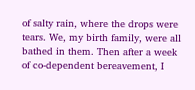of salty rain, where the drops were tears. We, my birth family, were all bathed in them. Then after a week of co-dependent bereavement, I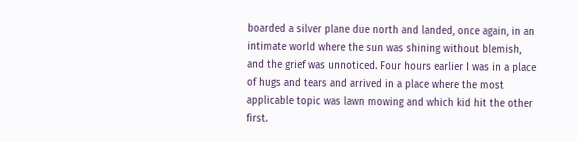boarded a silver plane due north and landed, once again, in an intimate world where the sun was shining without blemish, and the grief was unnoticed. Four hours earlier I was in a place of hugs and tears and arrived in a place where the most applicable topic was lawn mowing and which kid hit the other first.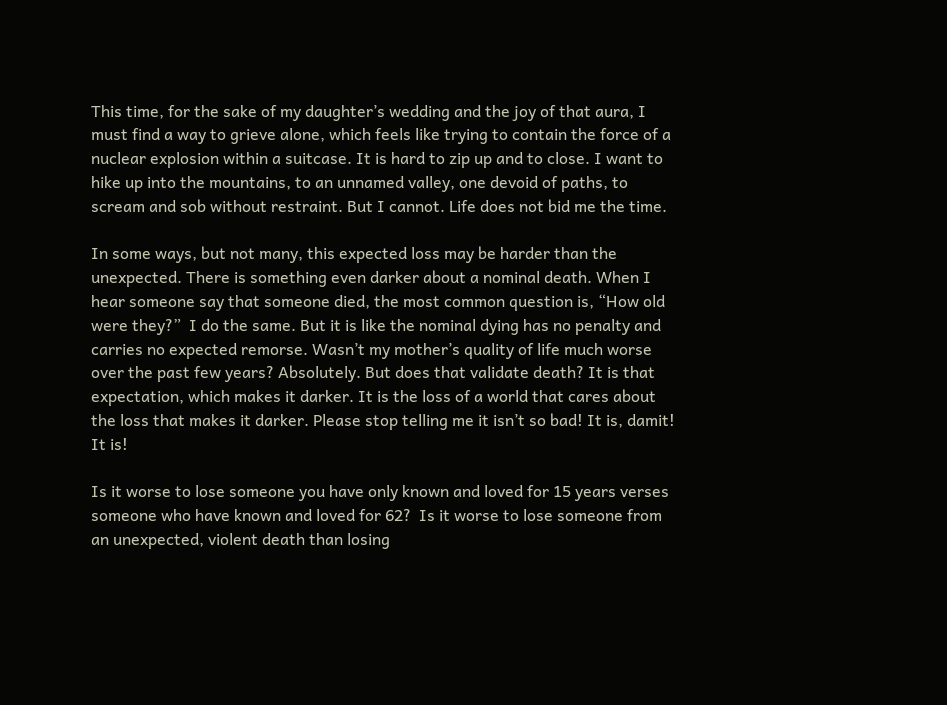This time, for the sake of my daughter’s wedding and the joy of that aura, I must find a way to grieve alone, which feels like trying to contain the force of a nuclear explosion within a suitcase. It is hard to zip up and to close. I want to hike up into the mountains, to an unnamed valley, one devoid of paths, to scream and sob without restraint. But I cannot. Life does not bid me the time.

In some ways, but not many, this expected loss may be harder than the unexpected. There is something even darker about a nominal death. When I hear someone say that someone died, the most common question is, “How old were they?”  I do the same. But it is like the nominal dying has no penalty and carries no expected remorse. Wasn’t my mother’s quality of life much worse over the past few years? Absolutely. But does that validate death? It is that expectation, which makes it darker. It is the loss of a world that cares about the loss that makes it darker. Please stop telling me it isn’t so bad! It is, damit! It is!

Is it worse to lose someone you have only known and loved for 15 years verses someone who have known and loved for 62?  Is it worse to lose someone from an unexpected, violent death than losing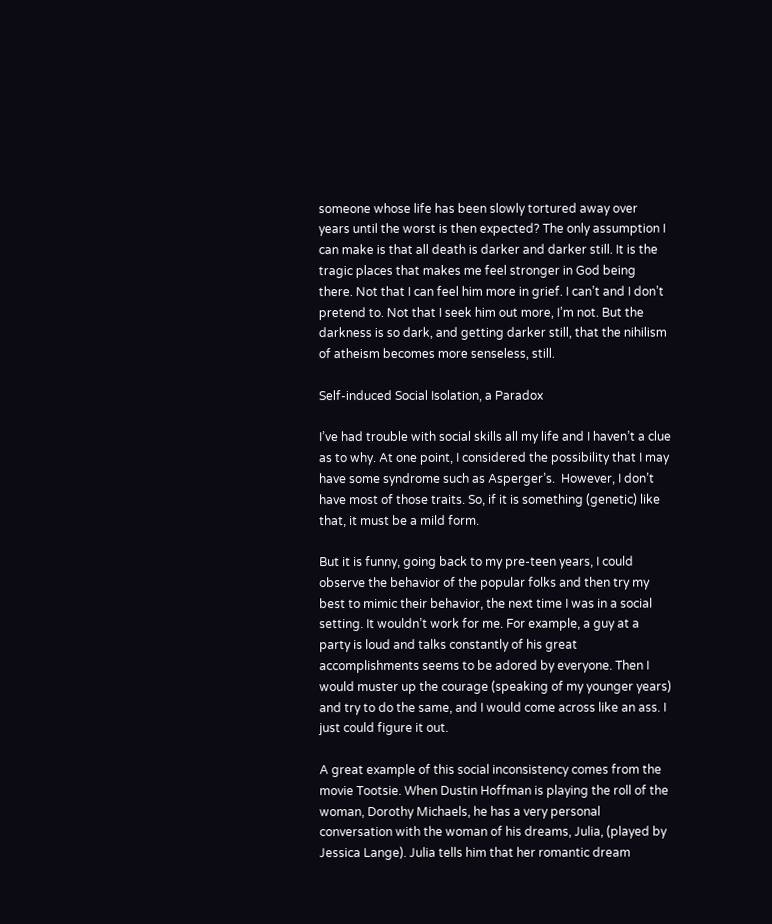someone whose life has been slowly tortured away over years until the worst is then expected? The only assumption I can make is that all death is darker and darker still. It is the tragic places that makes me feel stronger in God being there. Not that I can feel him more in grief. I can’t and I don’t pretend to. Not that I seek him out more, I’m not. But the darkness is so dark, and getting darker still, that the nihilism of atheism becomes more senseless, still.

Self-induced Social Isolation, a Paradox

I’ve had trouble with social skills all my life and I haven’t a clue as to why. At one point, I considered the possibility that I may have some syndrome such as Asperger’s.  However, I don’t have most of those traits. So, if it is something (genetic) like that, it must be a mild form.

But it is funny, going back to my pre-teen years, I could observe the behavior of the popular folks and then try my best to mimic their behavior, the next time I was in a social setting. It wouldn’t work for me. For example, a guy at a party is loud and talks constantly of his great accomplishments seems to be adored by everyone. Then I would muster up the courage (speaking of my younger years) and try to do the same, and I would come across like an ass. I just could figure it out.

A great example of this social inconsistency comes from the movie Tootsie. When Dustin Hoffman is playing the roll of the woman, Dorothy Michaels, he has a very personal conversation with the woman of his dreams, Julia, (played by Jessica Lange). Julia tells him that her romantic dream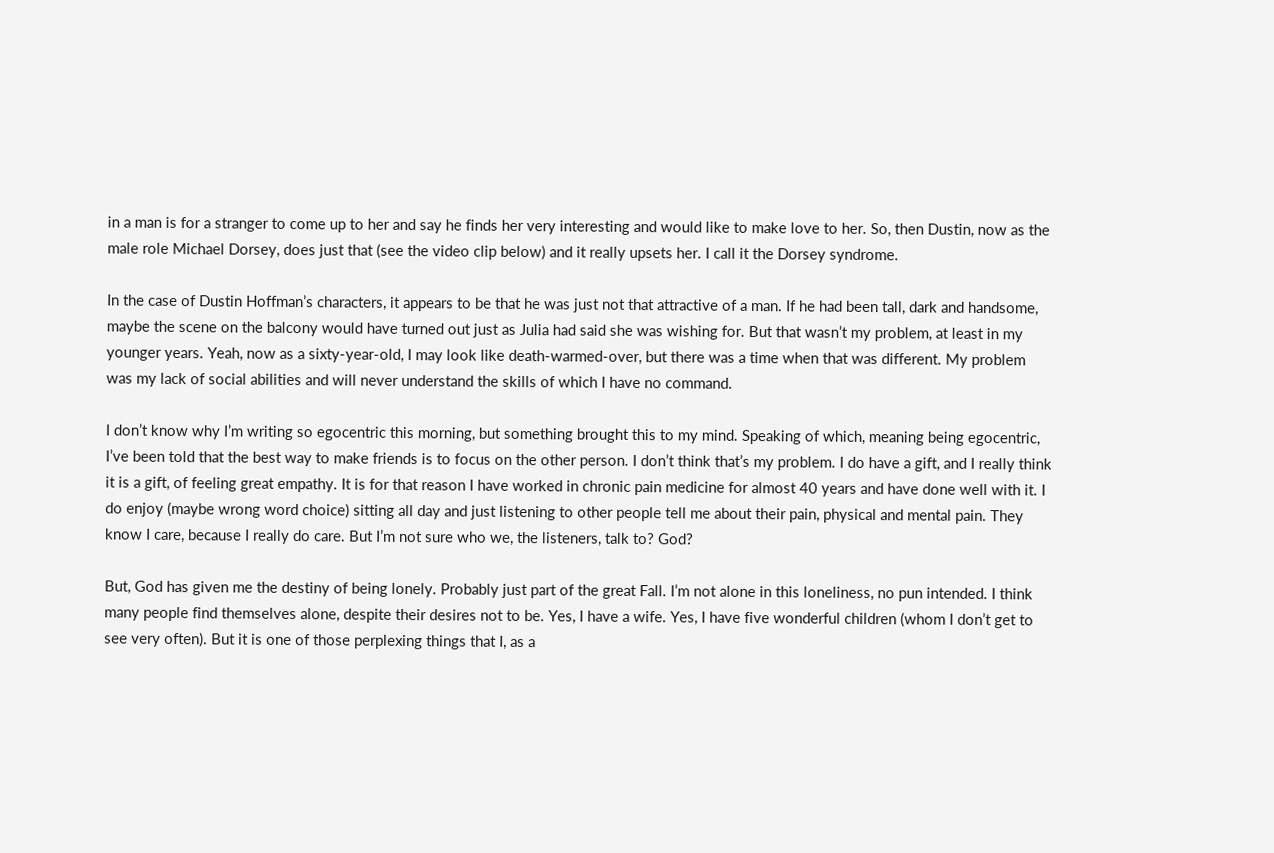in a man is for a stranger to come up to her and say he finds her very interesting and would like to make love to her. So, then Dustin, now as the male role Michael Dorsey, does just that (see the video clip below) and it really upsets her. I call it the Dorsey syndrome.

In the case of Dustin Hoffman’s characters, it appears to be that he was just not that attractive of a man. If he had been tall, dark and handsome, maybe the scene on the balcony would have turned out just as Julia had said she was wishing for. But that wasn’t my problem, at least in my younger years. Yeah, now as a sixty-year-old, I may look like death-warmed-over, but there was a time when that was different. My problem was my lack of social abilities and will never understand the skills of which I have no command.

I don’t know why I’m writing so egocentric this morning, but something brought this to my mind. Speaking of which, meaning being egocentric, I’ve been told that the best way to make friends is to focus on the other person. I don’t think that’s my problem. I do have a gift, and I really think it is a gift, of feeling great empathy. It is for that reason I have worked in chronic pain medicine for almost 40 years and have done well with it. I do enjoy (maybe wrong word choice) sitting all day and just listening to other people tell me about their pain, physical and mental pain. They know I care, because I really do care. But I’m not sure who we, the listeners, talk to? God?

But, God has given me the destiny of being lonely. Probably just part of the great Fall. I’m not alone in this loneliness, no pun intended. I think many people find themselves alone, despite their desires not to be. Yes, I have a wife. Yes, I have five wonderful children (whom I don’t get to see very often). But it is one of those perplexing things that I, as a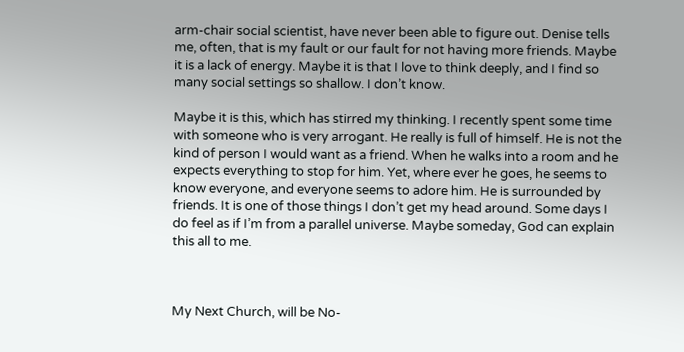arm-chair social scientist, have never been able to figure out. Denise tells me, often, that is my fault or our fault for not having more friends. Maybe it is a lack of energy. Maybe it is that I love to think deeply, and I find so many social settings so shallow. I don’t know.

Maybe it is this, which has stirred my thinking. I recently spent some time with someone who is very arrogant. He really is full of himself. He is not the kind of person I would want as a friend. When he walks into a room and he expects everything to stop for him. Yet, where ever he goes, he seems to know everyone, and everyone seems to adore him. He is surrounded by friends. It is one of those things I don’t get my head around. Some days I do feel as if I’m from a parallel universe. Maybe someday, God can explain this all to me.



My Next Church, will be No-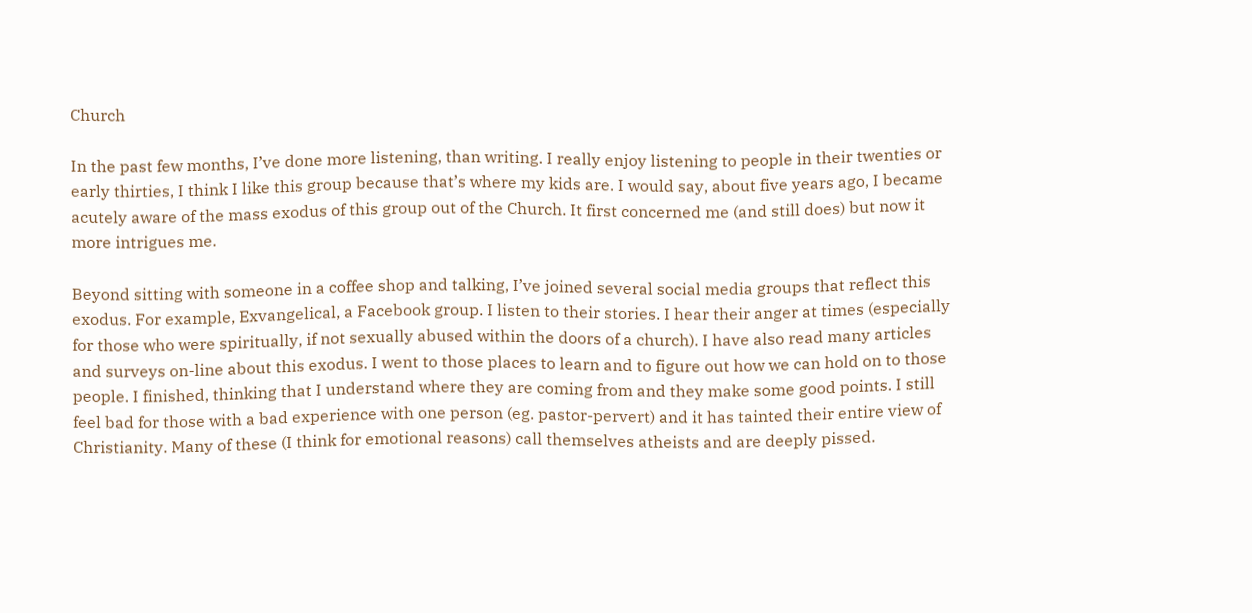Church

In the past few months, I’ve done more listening, than writing. I really enjoy listening to people in their twenties or early thirties, I think I like this group because that’s where my kids are. I would say, about five years ago, I became acutely aware of the mass exodus of this group out of the Church. It first concerned me (and still does) but now it more intrigues me.

Beyond sitting with someone in a coffee shop and talking, I’ve joined several social media groups that reflect this exodus. For example, Exvangelical, a Facebook group. I listen to their stories. I hear their anger at times (especially for those who were spiritually, if not sexually abused within the doors of a church). I have also read many articles and surveys on-line about this exodus. I went to those places to learn and to figure out how we can hold on to those people. I finished, thinking that I understand where they are coming from and they make some good points. I still feel bad for those with a bad experience with one person (eg. pastor-pervert) and it has tainted their entire view of Christianity. Many of these (I think for emotional reasons) call themselves atheists and are deeply pissed.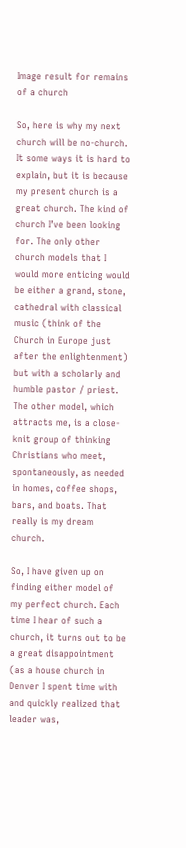Image result for remains of a church

So, here is why my next church will be no-church. It some ways it is hard to explain, but it is because my present church is a great church. The kind of church I’ve been looking for. The only other church models that I would more enticing would be either a grand, stone, cathedral with classical music (think of the Church in Europe just after the enlightenment) but with a scholarly and humble pastor / priest. The other model, which attracts me, is a close-knit group of thinking Christians who meet, spontaneously, as needed in homes, coffee shops, bars, and boats. That really is my dream church.

So, I have given up on finding either model of my perfect church. Each time I hear of such a church, it turns out to be a great disappointment (as a house church in Denver I spent time with and quickly realized that leader was,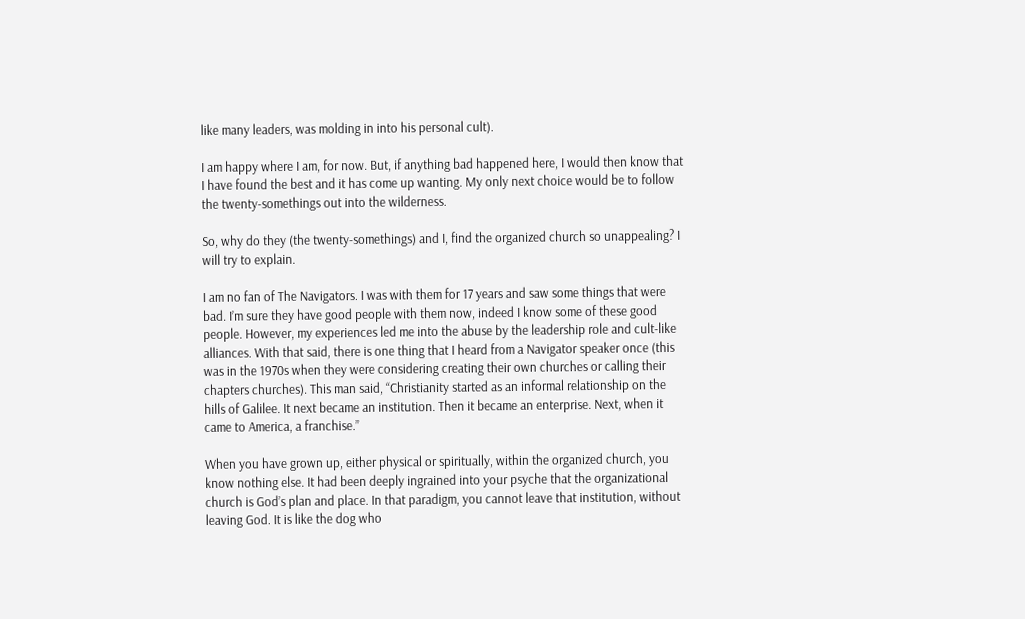like many leaders, was molding in into his personal cult).

I am happy where I am, for now. But, if anything bad happened here, I would then know that I have found the best and it has come up wanting. My only next choice would be to follow the twenty-somethings out into the wilderness.

So, why do they (the twenty-somethings) and I, find the organized church so unappealing? I will try to explain.

I am no fan of The Navigators. I was with them for 17 years and saw some things that were bad. I’m sure they have good people with them now, indeed I know some of these good people. However, my experiences led me into the abuse by the leadership role and cult-like alliances. With that said, there is one thing that I heard from a Navigator speaker once (this was in the 1970s when they were considering creating their own churches or calling their chapters churches). This man said, “Christianity started as an informal relationship on the hills of Galilee. It next became an institution. Then it became an enterprise. Next, when it came to America, a franchise.”

When you have grown up, either physical or spiritually, within the organized church, you know nothing else. It had been deeply ingrained into your psyche that the organizational church is God’s plan and place. In that paradigm, you cannot leave that institution, without leaving God. It is like the dog who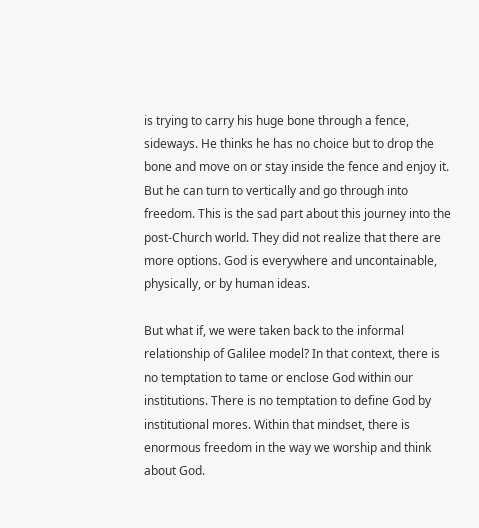is trying to carry his huge bone through a fence, sideways. He thinks he has no choice but to drop the bone and move on or stay inside the fence and enjoy it. But he can turn to vertically and go through into freedom. This is the sad part about this journey into the post-Church world. They did not realize that there are more options. God is everywhere and uncontainable, physically, or by human ideas.

But what if, we were taken back to the informal relationship of Galilee model? In that context, there is no temptation to tame or enclose God within our institutions. There is no temptation to define God by institutional mores. Within that mindset, there is enormous freedom in the way we worship and think about God.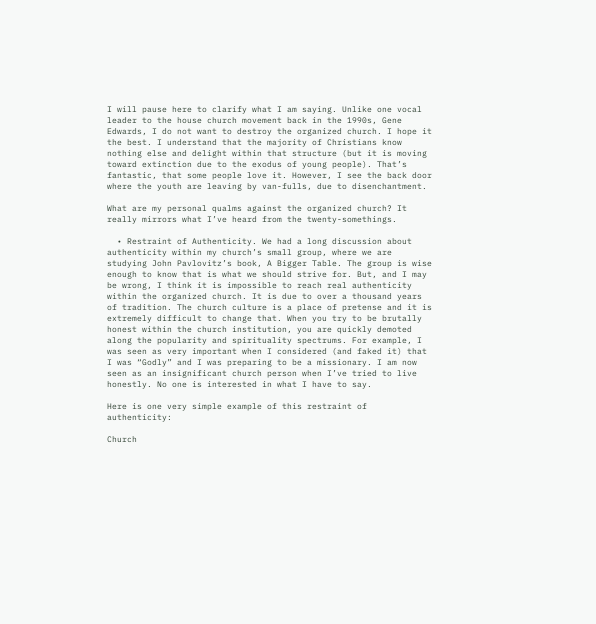I will pause here to clarify what I am saying. Unlike one vocal leader to the house church movement back in the 1990s, Gene Edwards, I do not want to destroy the organized church. I hope it the best. I understand that the majority of Christians know nothing else and delight within that structure (but it is moving toward extinction due to the exodus of young people). That’s fantastic, that some people love it. However, I see the back door where the youth are leaving by van-fulls, due to disenchantment.

What are my personal qualms against the organized church? It really mirrors what I’ve heard from the twenty-somethings.

  • Restraint of Authenticity. We had a long discussion about authenticity within my church’s small group, where we are studying John Pavlovitz’s book, A Bigger Table. The group is wise enough to know that is what we should strive for. But, and I may be wrong, I think it is impossible to reach real authenticity within the organized church. It is due to over a thousand years of tradition. The church culture is a place of pretense and it is extremely difficult to change that. When you try to be brutally honest within the church institution, you are quickly demoted along the popularity and spirituality spectrums. For example, I was seen as very important when I considered (and faked it) that I was “Godly” and I was preparing to be a missionary. I am now seen as an insignificant church person when I’ve tried to live honestly. No one is interested in what I have to say.

Here is one very simple example of this restraint of authenticity:

Church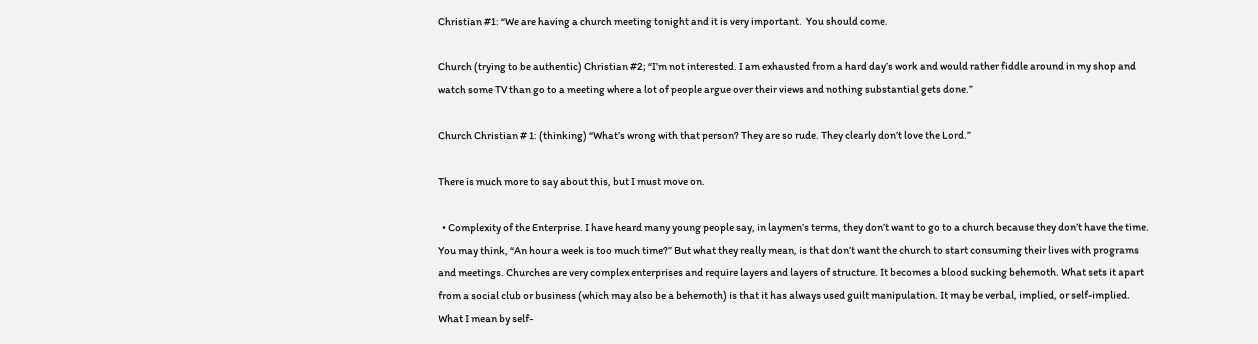Christian #1: “We are having a church meeting tonight and it is very important.  You should come.

Church (trying to be authentic) Christian #2; “I’m not interested. I am exhausted from a hard day’s work and would rather fiddle around in my shop and watch some TV than go to a meeting where a lot of people argue over their views and nothing substantial gets done.”

Church Christian # 1: (thinking) “What’s wrong with that person? They are so rude. They clearly don’t love the Lord.”

There is much more to say about this, but I must move on.

  • Complexity of the Enterprise. I have heard many young people say, in laymen’s terms, they don’t want to go to a church because they don’t have the time. You may think, “An hour a week is too much time?” But what they really mean, is that don’t want the church to start consuming their lives with programs and meetings. Churches are very complex enterprises and require layers and layers of structure. It becomes a blood sucking behemoth. What sets it apart from a social club or business (which may also be a behemoth) is that it has always used guilt manipulation. It may be verbal, implied, or self-implied. What I mean by self-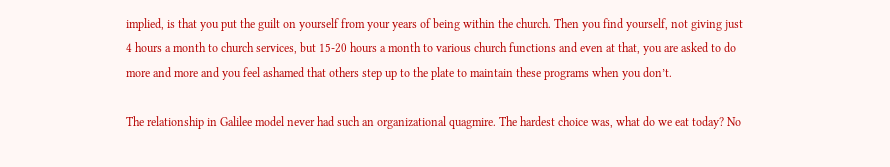implied, is that you put the guilt on yourself from your years of being within the church. Then you find yourself, not giving just 4 hours a month to church services, but 15-20 hours a month to various church functions and even at that, you are asked to do more and more and you feel ashamed that others step up to the plate to maintain these programs when you don’t.

The relationship in Galilee model never had such an organizational quagmire. The hardest choice was, what do we eat today? No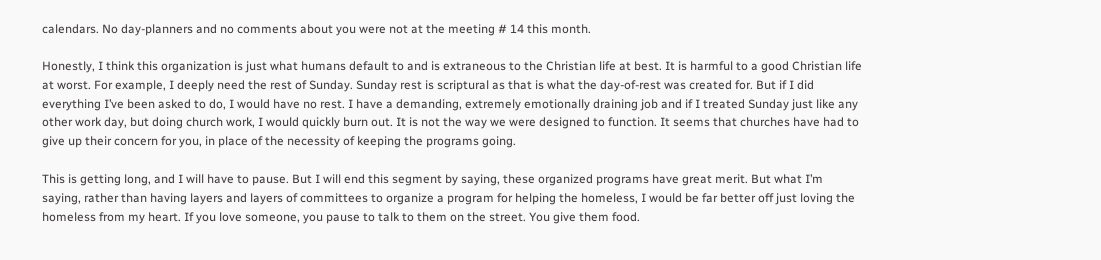calendars. No day-planners and no comments about you were not at the meeting # 14 this month.

Honestly, I think this organization is just what humans default to and is extraneous to the Christian life at best. It is harmful to a good Christian life at worst. For example, I deeply need the rest of Sunday. Sunday rest is scriptural as that is what the day-of-rest was created for. But if I did everything I’ve been asked to do, I would have no rest. I have a demanding, extremely emotionally draining job and if I treated Sunday just like any other work day, but doing church work, I would quickly burn out. It is not the way we were designed to function. It seems that churches have had to give up their concern for you, in place of the necessity of keeping the programs going.

This is getting long, and I will have to pause. But I will end this segment by saying, these organized programs have great merit. But what I’m saying, rather than having layers and layers of committees to organize a program for helping the homeless, I would be far better off just loving the homeless from my heart. If you love someone, you pause to talk to them on the street. You give them food.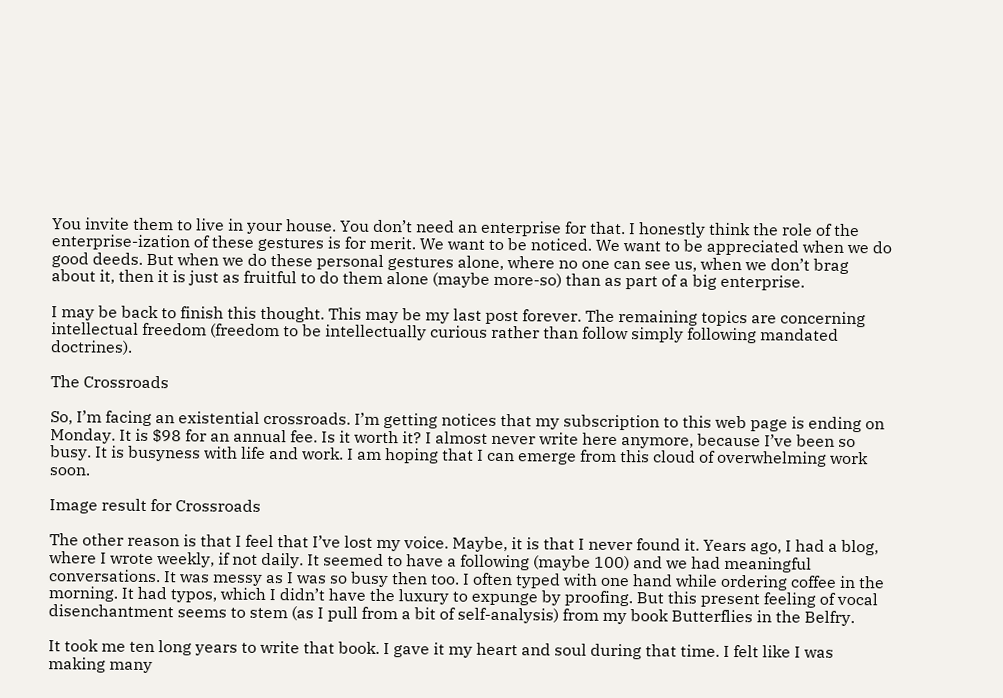You invite them to live in your house. You don’t need an enterprise for that. I honestly think the role of the enterprise-ization of these gestures is for merit. We want to be noticed. We want to be appreciated when we do good deeds. But when we do these personal gestures alone, where no one can see us, when we don’t brag about it, then it is just as fruitful to do them alone (maybe more-so) than as part of a big enterprise.

I may be back to finish this thought. This may be my last post forever. The remaining topics are concerning intellectual freedom (freedom to be intellectually curious rather than follow simply following mandated doctrines).

The Crossroads

So, I’m facing an existential crossroads. I’m getting notices that my subscription to this web page is ending on Monday. It is $98 for an annual fee. Is it worth it? I almost never write here anymore, because I’ve been so busy. It is busyness with life and work. I am hoping that I can emerge from this cloud of overwhelming work soon.

Image result for Crossroads

The other reason is that I feel that I’ve lost my voice. Maybe, it is that I never found it. Years ago, I had a blog, where I wrote weekly, if not daily. It seemed to have a following (maybe 100) and we had meaningful conversations. It was messy as I was so busy then too. I often typed with one hand while ordering coffee in the morning. It had typos, which I didn’t have the luxury to expunge by proofing. But this present feeling of vocal disenchantment seems to stem (as I pull from a bit of self-analysis) from my book Butterflies in the Belfry.

It took me ten long years to write that book. I gave it my heart and soul during that time. I felt like I was making many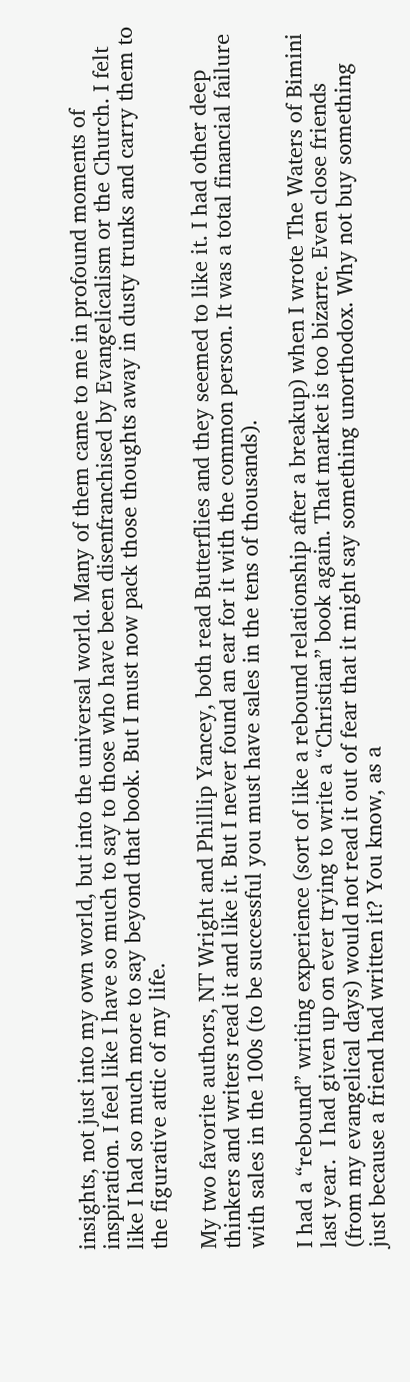insights, not just into my own world, but into the universal world. Many of them came to me in profound moments of inspiration. I feel like I have so much to say to those who have been disenfranchised by Evangelicalism or the Church. I felt like I had so much more to say beyond that book. But I must now pack those thoughts away in dusty trunks and carry them to the figurative attic of my life.

My two favorite authors, NT Wright and Phillip Yancey, both read Butterflies and they seemed to like it. I had other deep thinkers and writers read it and like it. But I never found an ear for it with the common person. It was a total financial failure with sales in the 100s (to be successful you must have sales in the tens of thousands).

I had a “rebound” writing experience (sort of like a rebound relationship after a breakup) when I wrote The Waters of Bimini last year.  I had given up on ever trying to write a “Christian” book again. That market is too bizarre. Even close friends (from my evangelical days) would not read it out of fear that it might say something unorthodox. Why not buy something just because a friend had written it? You know, as a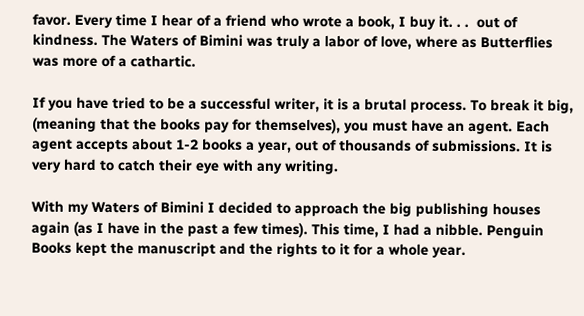favor. Every time I hear of a friend who wrote a book, I buy it. . .  out of kindness. The Waters of Bimini was truly a labor of love, where as Butterflies was more of a cathartic.

If you have tried to be a successful writer, it is a brutal process. To break it big, (meaning that the books pay for themselves), you must have an agent. Each agent accepts about 1-2 books a year, out of thousands of submissions. It is very hard to catch their eye with any writing.

With my Waters of Bimini I decided to approach the big publishing houses again (as I have in the past a few times). This time, I had a nibble. Penguin Books kept the manuscript and the rights to it for a whole year.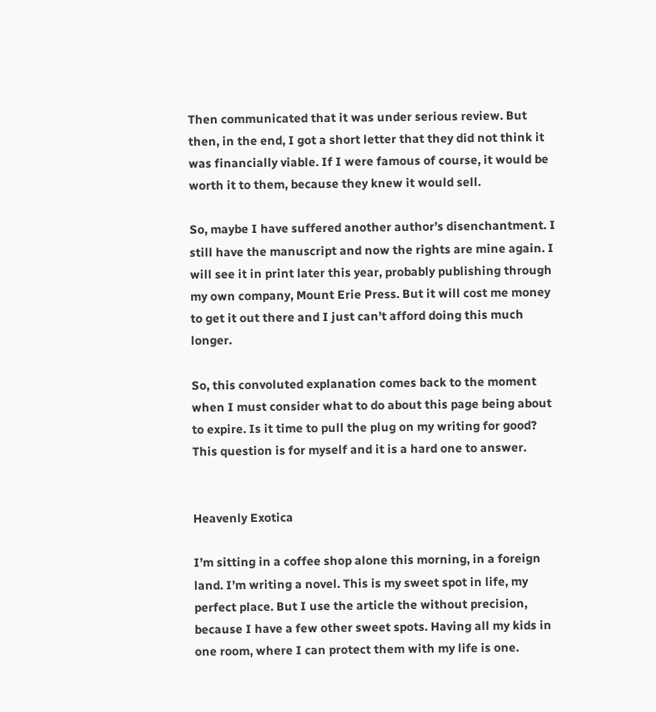Then communicated that it was under serious review. But then, in the end, I got a short letter that they did not think it was financially viable. If I were famous of course, it would be worth it to them, because they knew it would sell.

So, maybe I have suffered another author’s disenchantment. I still have the manuscript and now the rights are mine again. I will see it in print later this year, probably publishing through my own company, Mount Erie Press. But it will cost me money to get it out there and I just can’t afford doing this much longer.

So, this convoluted explanation comes back to the moment when I must consider what to do about this page being about to expire. Is it time to pull the plug on my writing for good? This question is for myself and it is a hard one to answer.


Heavenly Exotica

I’m sitting in a coffee shop alone this morning, in a foreign land. I’m writing a novel. This is my sweet spot in life, my perfect place. But I use the article the without precision, because I have a few other sweet spots. Having all my kids in one room, where I can protect them with my life is one.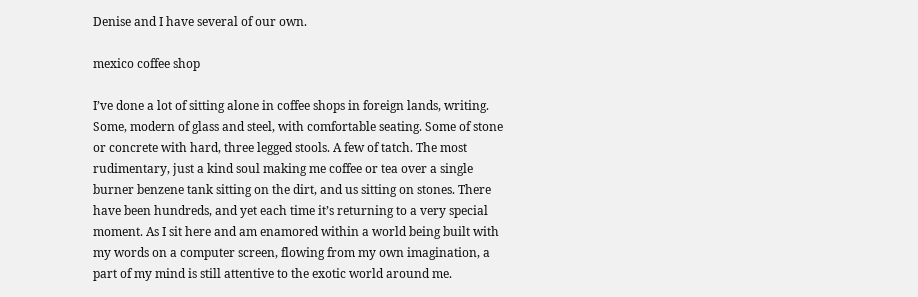Denise and I have several of our own.

mexico coffee shop

I’ve done a lot of sitting alone in coffee shops in foreign lands, writing. Some, modern of glass and steel, with comfortable seating. Some of stone or concrete with hard, three legged stools. A few of tatch. The most rudimentary, just a kind soul making me coffee or tea over a single burner benzene tank sitting on the dirt, and us sitting on stones. There have been hundreds, and yet each time it’s returning to a very special moment. As I sit here and am enamored within a world being built with my words on a computer screen, flowing from my own imagination, a part of my mind is still attentive to the exotic world around me.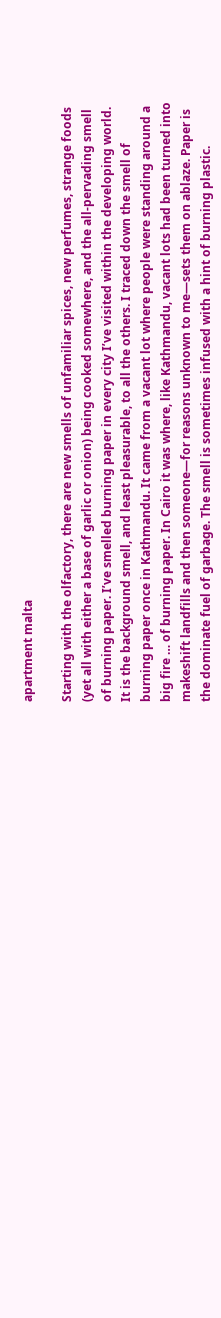apartment malta

Starting with the olfactory, there are new smells of unfamiliar spices, new perfumes, strange foods (yet all with either a base of garlic or onion) being cooked somewhere, and the all-pervading smell of burning paper. I’ve smelled burning paper in every city I’ve visited within the developing world. It is the background smell, and least pleasurable, to all the others. I traced down the smell of burning paper once in Kathmandu. It came from a vacant lot where people were standing around a big fire … of burning paper. In Cairo it was where, like Kathmandu, vacant lots had been turned into makeshift landfills and then someone—for reasons unknown to me—sets them on ablaze. Paper is the dominate fuel of garbage. The smell is sometimes infused with a hint of burning plastic.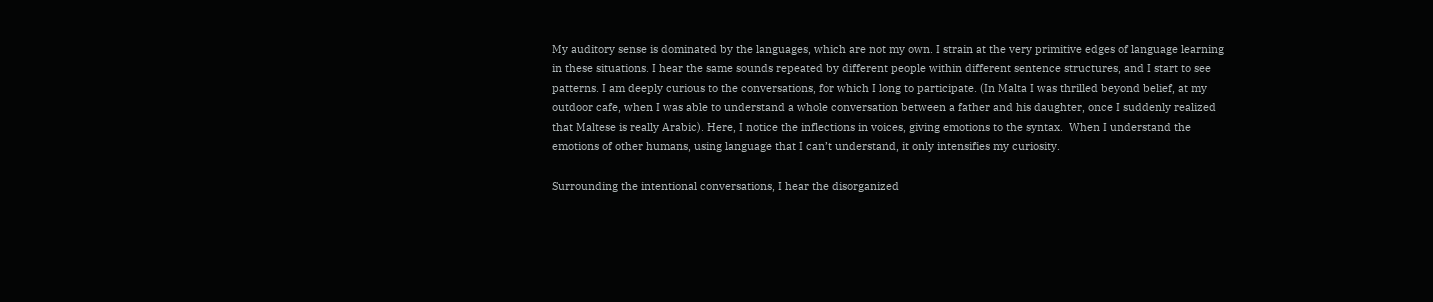My auditory sense is dominated by the languages, which are not my own. I strain at the very primitive edges of language learning in these situations. I hear the same sounds repeated by different people within different sentence structures, and I start to see patterns. I am deeply curious to the conversations, for which I long to participate. (In Malta I was thrilled beyond belief, at my outdoor cafe, when I was able to understand a whole conversation between a father and his daughter, once I suddenly realized that Maltese is really Arabic). Here, I notice the inflections in voices, giving emotions to the syntax.  When I understand the emotions of other humans, using language that I can’t understand, it only intensifies my curiosity.

Surrounding the intentional conversations, I hear the disorganized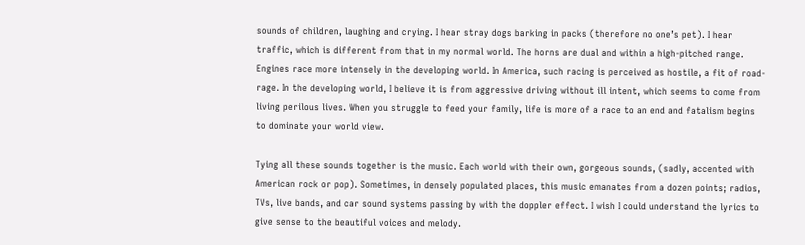sounds of children, laughing and crying. I hear stray dogs barking in packs (therefore no one’s pet). I hear traffic, which is different from that in my normal world. The horns are dual and within a high-pitched range. Engines race more intensely in the developing world. In America, such racing is perceived as hostile, a fit of road-rage. In the developing world, I believe it is from aggressive driving without ill intent, which seems to come from living perilous lives. When you struggle to feed your family, life is more of a race to an end and fatalism begins to dominate your world view.

Tying all these sounds together is the music. Each world with their own, gorgeous sounds, (sadly, accented with American rock or pop). Sometimes, in densely populated places, this music emanates from a dozen points; radios, TVs, live bands, and car sound systems passing by with the doppler effect. I wish I could understand the lyrics to give sense to the beautiful voices and melody.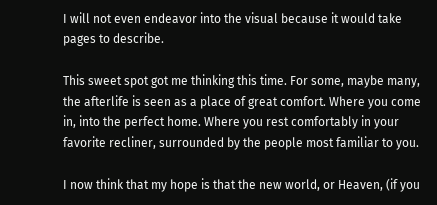I will not even endeavor into the visual because it would take pages to describe.

This sweet spot got me thinking this time. For some, maybe many, the afterlife is seen as a place of great comfort. Where you come in, into the perfect home. Where you rest comfortably in your favorite recliner, surrounded by the people most familiar to you.

I now think that my hope is that the new world, or Heaven, (if you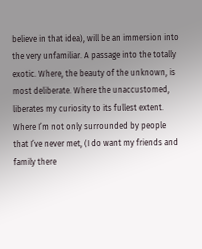believe in that idea), will be an immersion into the very unfamiliar. A passage into the totally exotic. Where, the beauty of the unknown, is most deliberate. Where the unaccustomed, liberates my curiosity to its fullest extent. Where I’m not only surrounded by people that I’ve never met, (I do want my friends and family there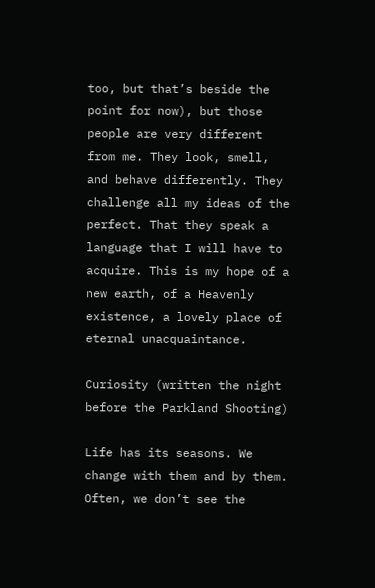too, but that’s beside the point for now), but those people are very different from me. They look, smell, and behave differently. They challenge all my ideas of the perfect. That they speak a language that I will have to acquire. This is my hope of a new earth, of a Heavenly existence, a lovely place of eternal unacquaintance.

Curiosity (written the night before the Parkland Shooting)

Life has its seasons. We change with them and by them. Often, we don’t see the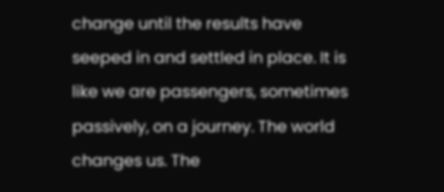change until the results have seeped in and settled in place. It is like we are passengers, sometimes passively, on a journey. The world changes us. The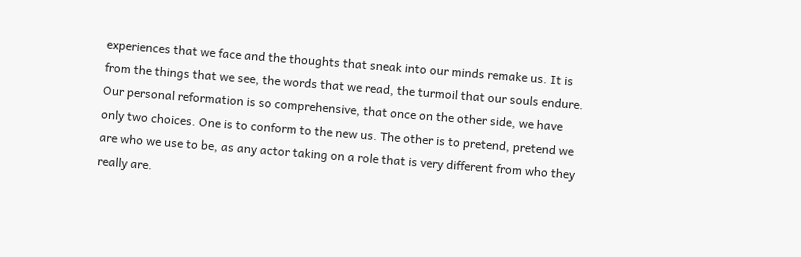experiences that we face and the thoughts that sneak into our minds remake us. It is from the things that we see, the words that we read, the turmoil that our souls endure. Our personal reformation is so comprehensive, that once on the other side, we have only two choices. One is to conform to the new us. The other is to pretend, pretend we are who we use to be, as any actor taking on a role that is very different from who they really are.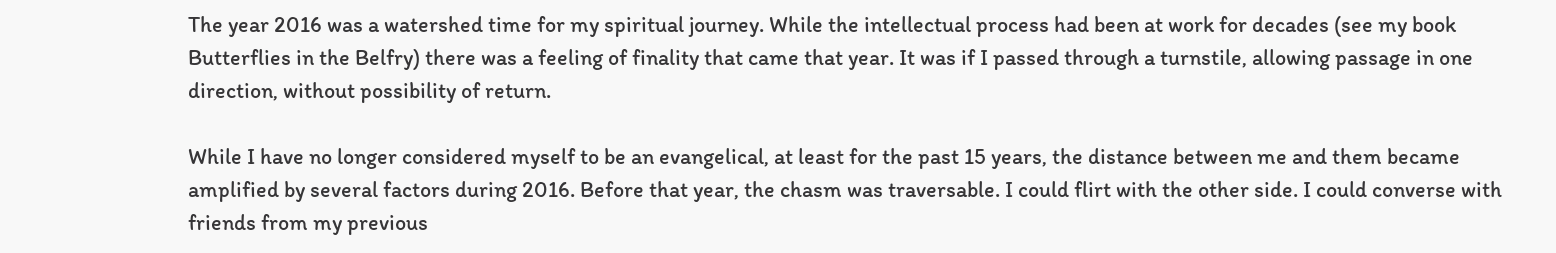The year 2016 was a watershed time for my spiritual journey. While the intellectual process had been at work for decades (see my book Butterflies in the Belfry) there was a feeling of finality that came that year. It was if I passed through a turnstile, allowing passage in one direction, without possibility of return.

While I have no longer considered myself to be an evangelical, at least for the past 15 years, the distance between me and them became amplified by several factors during 2016. Before that year, the chasm was traversable. I could flirt with the other side. I could converse with friends from my previous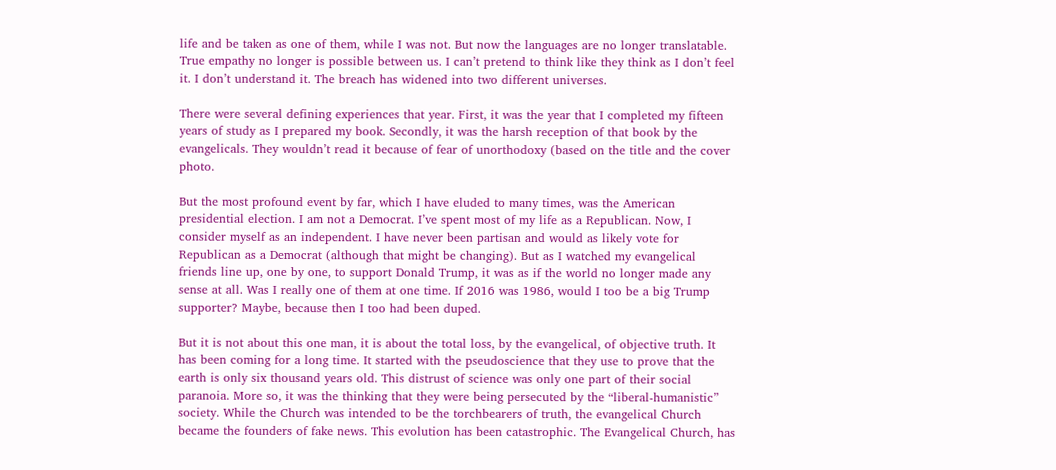life and be taken as one of them, while I was not. But now the languages are no longer translatable. True empathy no longer is possible between us. I can’t pretend to think like they think as I don’t feel it. I don’t understand it. The breach has widened into two different universes.

There were several defining experiences that year. First, it was the year that I completed my fifteen years of study as I prepared my book. Secondly, it was the harsh reception of that book by the evangelicals. They wouldn’t read it because of fear of unorthodoxy (based on the title and the cover photo.

But the most profound event by far, which I have eluded to many times, was the American presidential election. I am not a Democrat. I’ve spent most of my life as a Republican. Now, I consider myself as an independent. I have never been partisan and would as likely vote for Republican as a Democrat (although that might be changing). But as I watched my evangelical friends line up, one by one, to support Donald Trump, it was as if the world no longer made any sense at all. Was I really one of them at one time. If 2016 was 1986, would I too be a big Trump supporter? Maybe, because then I too had been duped.

But it is not about this one man, it is about the total loss, by the evangelical, of objective truth. It has been coming for a long time. It started with the pseudoscience that they use to prove that the earth is only six thousand years old. This distrust of science was only one part of their social paranoia. More so, it was the thinking that they were being persecuted by the “liberal-humanistic” society. While the Church was intended to be the torchbearers of truth, the evangelical Church became the founders of fake news. This evolution has been catastrophic. The Evangelical Church, has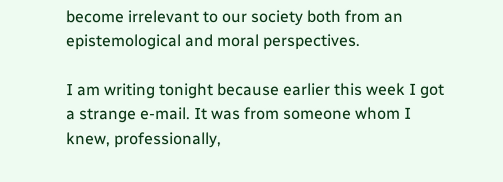become irrelevant to our society both from an epistemological and moral perspectives.

I am writing tonight because earlier this week I got a strange e-mail. It was from someone whom I knew, professionally,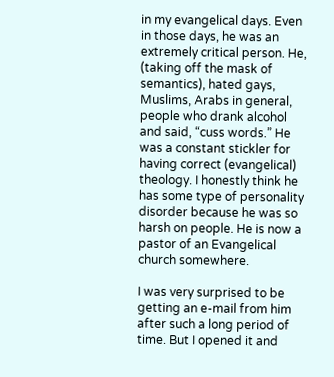in my evangelical days. Even in those days, he was an extremely critical person. He, (taking off the mask of semantics), hated gays, Muslims, Arabs in general, people who drank alcohol and said, “cuss words.” He was a constant stickler for having correct (evangelical) theology. I honestly think he has some type of personality disorder because he was so harsh on people. He is now a pastor of an Evangelical church somewhere.

I was very surprised to be getting an e-mail from him after such a long period of time. But I opened it and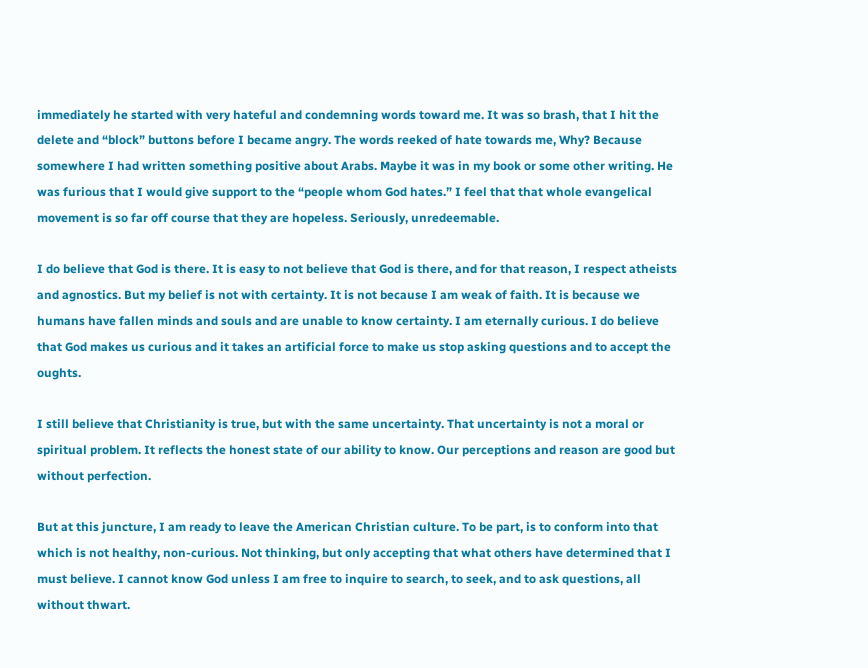immediately he started with very hateful and condemning words toward me. It was so brash, that I hit the delete and “block” buttons before I became angry. The words reeked of hate towards me, Why? Because somewhere I had written something positive about Arabs. Maybe it was in my book or some other writing. He was furious that I would give support to the “people whom God hates.” I feel that that whole evangelical movement is so far off course that they are hopeless. Seriously, unredeemable.

I do believe that God is there. It is easy to not believe that God is there, and for that reason, I respect atheists and agnostics. But my belief is not with certainty. It is not because I am weak of faith. It is because we humans have fallen minds and souls and are unable to know certainty. I am eternally curious. I do believe that God makes us curious and it takes an artificial force to make us stop asking questions and to accept the oughts.

I still believe that Christianity is true, but with the same uncertainty. That uncertainty is not a moral or spiritual problem. It reflects the honest state of our ability to know. Our perceptions and reason are good but without perfection.

But at this juncture, I am ready to leave the American Christian culture. To be part, is to conform into that which is not healthy, non-curious. Not thinking, but only accepting that what others have determined that I must believe. I cannot know God unless I am free to inquire to search, to seek, and to ask questions, all without thwart.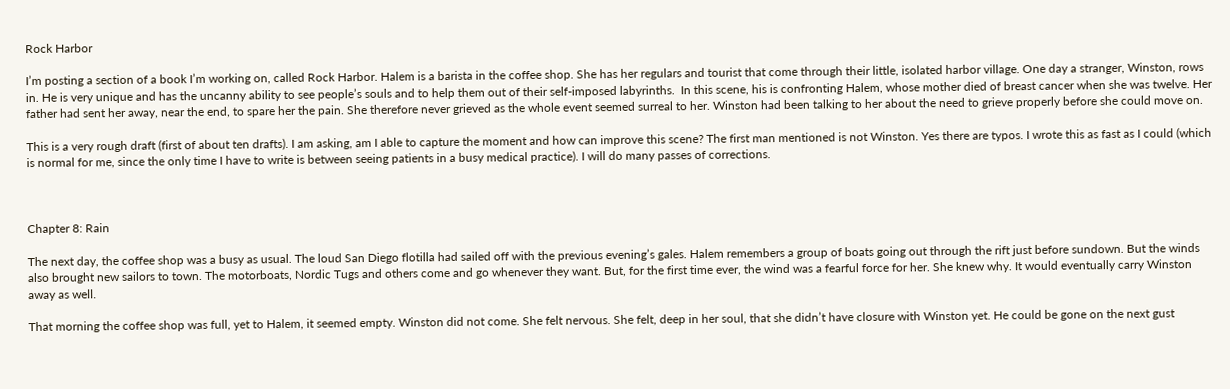Rock Harbor

I’m posting a section of a book I’m working on, called Rock Harbor. Halem is a barista in the coffee shop. She has her regulars and tourist that come through their little, isolated harbor village. One day a stranger, Winston, rows in. He is very unique and has the uncanny ability to see people’s souls and to help them out of their self-imposed labyrinths.  In this scene, his is confronting Halem, whose mother died of breast cancer when she was twelve. Her father had sent her away, near the end, to spare her the pain. She therefore never grieved as the whole event seemed surreal to her. Winston had been talking to her about the need to grieve properly before she could move on.

This is a very rough draft (first of about ten drafts). I am asking, am I able to capture the moment and how can improve this scene? The first man mentioned is not Winston. Yes there are typos. I wrote this as fast as I could (which is normal for me, since the only time I have to write is between seeing patients in a busy medical practice). I will do many passes of corrections.



Chapter 8: Rain

The next day, the coffee shop was a busy as usual. The loud San Diego flotilla had sailed off with the previous evening’s gales. Halem remembers a group of boats going out through the rift just before sundown. But the winds also brought new sailors to town. The motorboats, Nordic Tugs and others come and go whenever they want. But, for the first time ever, the wind was a fearful force for her. She knew why. It would eventually carry Winston away as well.

That morning the coffee shop was full, yet to Halem, it seemed empty. Winston did not come. She felt nervous. She felt, deep in her soul, that she didn’t have closure with Winston yet. He could be gone on the next gust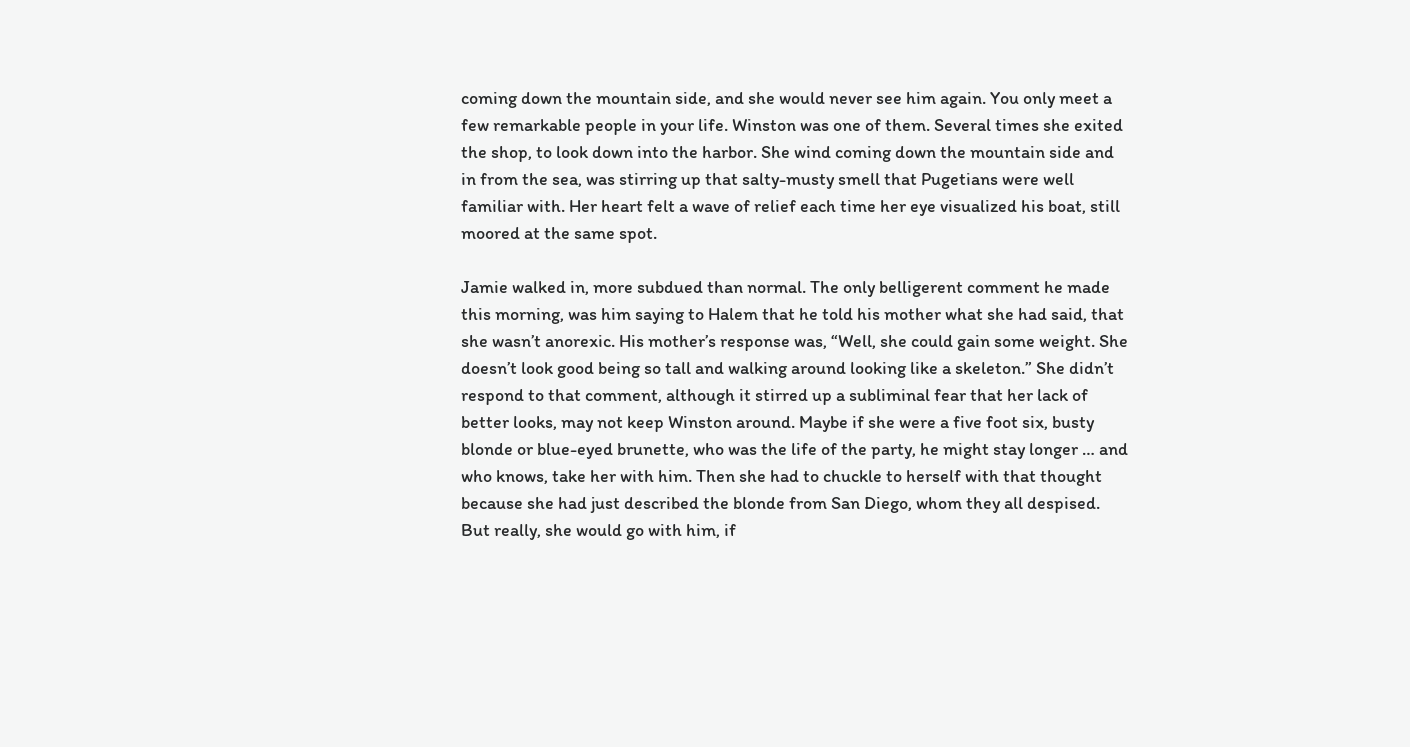coming down the mountain side, and she would never see him again. You only meet a few remarkable people in your life. Winston was one of them. Several times she exited the shop, to look down into the harbor. She wind coming down the mountain side and in from the sea, was stirring up that salty-musty smell that Pugetians were well familiar with. Her heart felt a wave of relief each time her eye visualized his boat, still moored at the same spot.

Jamie walked in, more subdued than normal. The only belligerent comment he made this morning, was him saying to Halem that he told his mother what she had said, that she wasn’t anorexic. His mother’s response was, “Well, she could gain some weight. She doesn’t look good being so tall and walking around looking like a skeleton.” She didn’t respond to that comment, although it stirred up a subliminal fear that her lack of better looks, may not keep Winston around. Maybe if she were a five foot six, busty blonde or blue-eyed brunette, who was the life of the party, he might stay longer … and who knows, take her with him. Then she had to chuckle to herself with that thought because she had just described the blonde from San Diego, whom they all despised. But really, she would go with him, if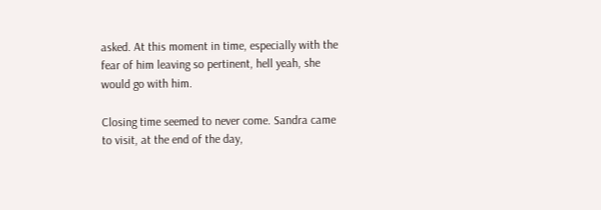asked. At this moment in time, especially with the fear of him leaving so pertinent, hell yeah, she would go with him.

Closing time seemed to never come. Sandra came to visit, at the end of the day,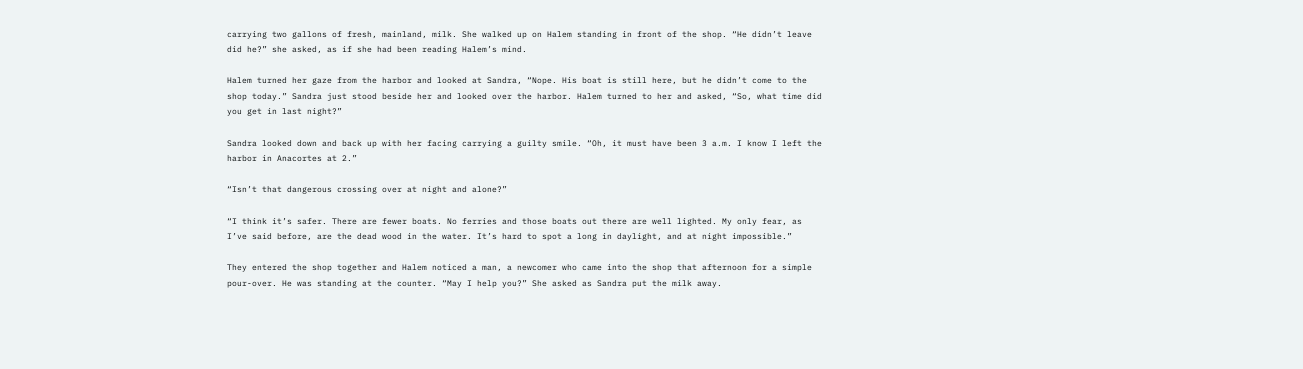carrying two gallons of fresh, mainland, milk. She walked up on Halem standing in front of the shop. “He didn’t leave did he?” she asked, as if she had been reading Halem’s mind.

Halem turned her gaze from the harbor and looked at Sandra, “Nope. His boat is still here, but he didn’t come to the shop today.” Sandra just stood beside her and looked over the harbor. Halem turned to her and asked, “So, what time did you get in last night?”

Sandra looked down and back up with her facing carrying a guilty smile. “Oh, it must have been 3 a.m. I know I left the harbor in Anacortes at 2.”

“Isn’t that dangerous crossing over at night and alone?”

“I think it’s safer. There are fewer boats. No ferries and those boats out there are well lighted. My only fear, as I’ve said before, are the dead wood in the water. It’s hard to spot a long in daylight, and at night impossible.”

They entered the shop together and Halem noticed a man, a newcomer who came into the shop that afternoon for a simple pour-over. He was standing at the counter. “May I help you?” She asked as Sandra put the milk away.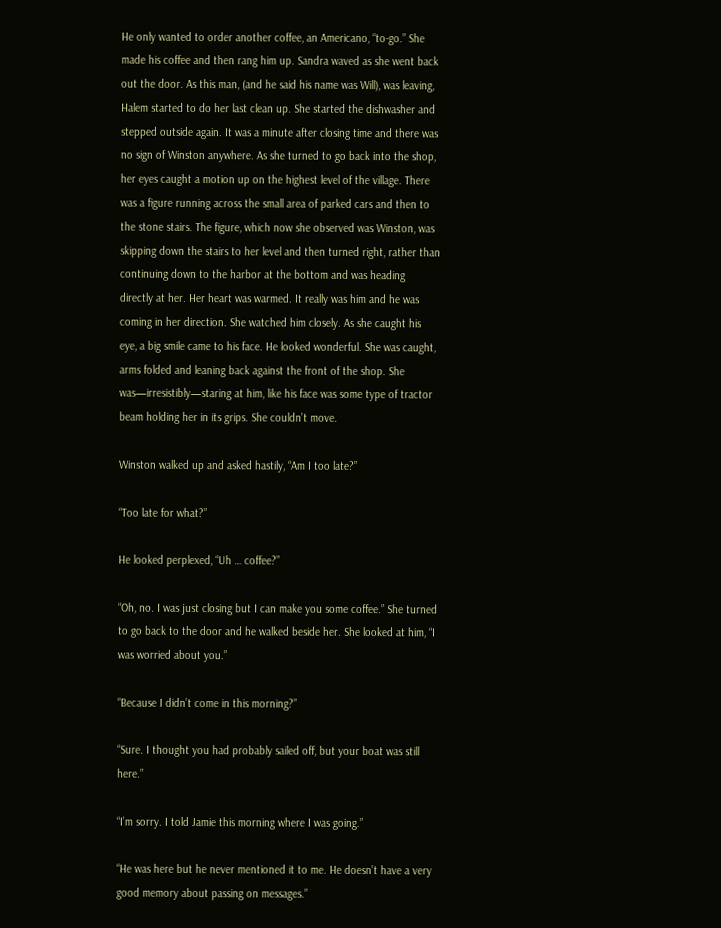He only wanted to order another coffee, an Americano, “to-go.” She made his coffee and then rang him up. Sandra waved as she went back out the door. As this man, (and he said his name was Will), was leaving, Halem started to do her last clean up. She started the dishwasher and stepped outside again. It was a minute after closing time and there was no sign of Winston anywhere. As she turned to go back into the shop, her eyes caught a motion up on the highest level of the village. There was a figure running across the small area of parked cars and then to the stone stairs. The figure, which now she observed was Winston, was skipping down the stairs to her level and then turned right, rather than continuing down to the harbor at the bottom and was heading directly at her. Her heart was warmed. It really was him and he was coming in her direction. She watched him closely. As she caught his eye, a big smile came to his face. He looked wonderful. She was caught, arms folded and leaning back against the front of the shop. She was—irresistibly—staring at him, like his face was some type of tractor beam holding her in its grips. She couldn’t move.

Winston walked up and asked hastily, “Am I too late?”

“Too late for what?”

He looked perplexed, “Uh … coffee?”

“Oh, no. I was just closing but I can make you some coffee.” She turned to go back to the door and he walked beside her. She looked at him, “I was worried about you.”

“Because I didn’t come in this morning?”

“Sure. I thought you had probably sailed off, but your boat was still here.”

“I’m sorry. I told Jamie this morning where I was going.”

“He was here but he never mentioned it to me. He doesn’t have a very good memory about passing on messages.”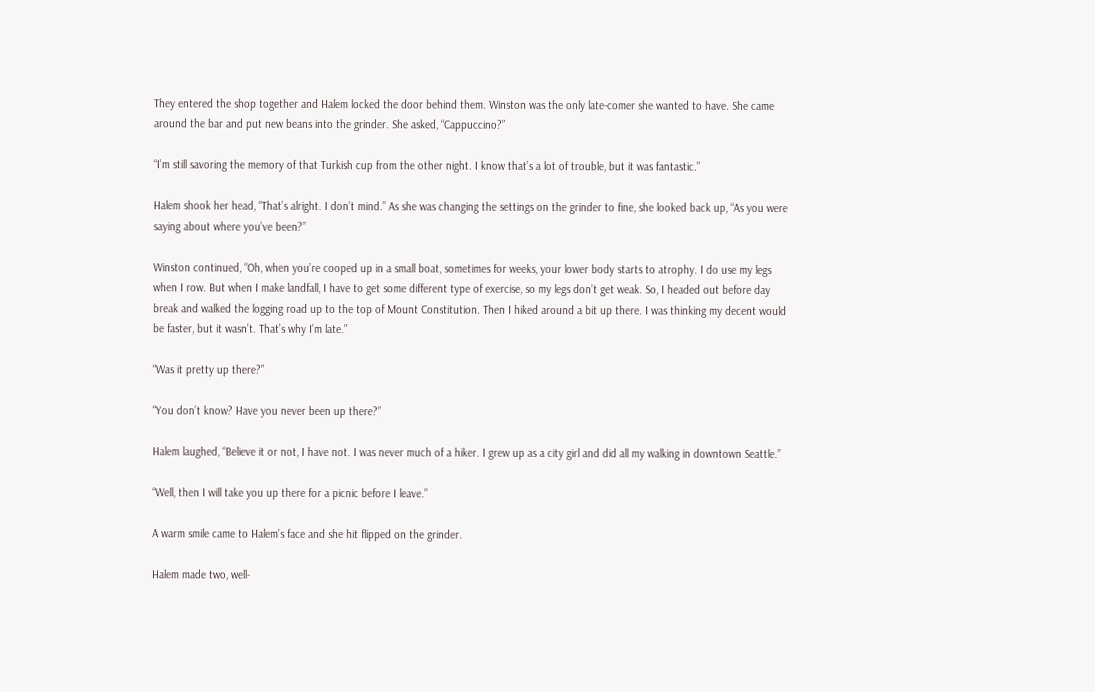They entered the shop together and Halem locked the door behind them. Winston was the only late-comer she wanted to have. She came around the bar and put new beans into the grinder. She asked, “Cappuccino?”

“I’m still savoring the memory of that Turkish cup from the other night. I know that’s a lot of trouble, but it was fantastic.”

Halem shook her head, “That’s alright. I don’t mind.” As she was changing the settings on the grinder to fine, she looked back up, “As you were saying about where you’ve been?”

Winston continued, “Oh, when you’re cooped up in a small boat, sometimes for weeks, your lower body starts to atrophy. I do use my legs when I row. But when I make landfall, I have to get some different type of exercise, so my legs don’t get weak. So, I headed out before day break and walked the logging road up to the top of Mount Constitution. Then I hiked around a bit up there. I was thinking my decent would be faster, but it wasn’t. That’s why I’m late.”

“Was it pretty up there?”

“You don’t know? Have you never been up there?”

Halem laughed, “Believe it or not, I have not. I was never much of a hiker. I grew up as a city girl and did all my walking in downtown Seattle.”

“Well, then I will take you up there for a picnic before I leave.”

A warm smile came to Halem’s face and she hit flipped on the grinder.

Halem made two, well-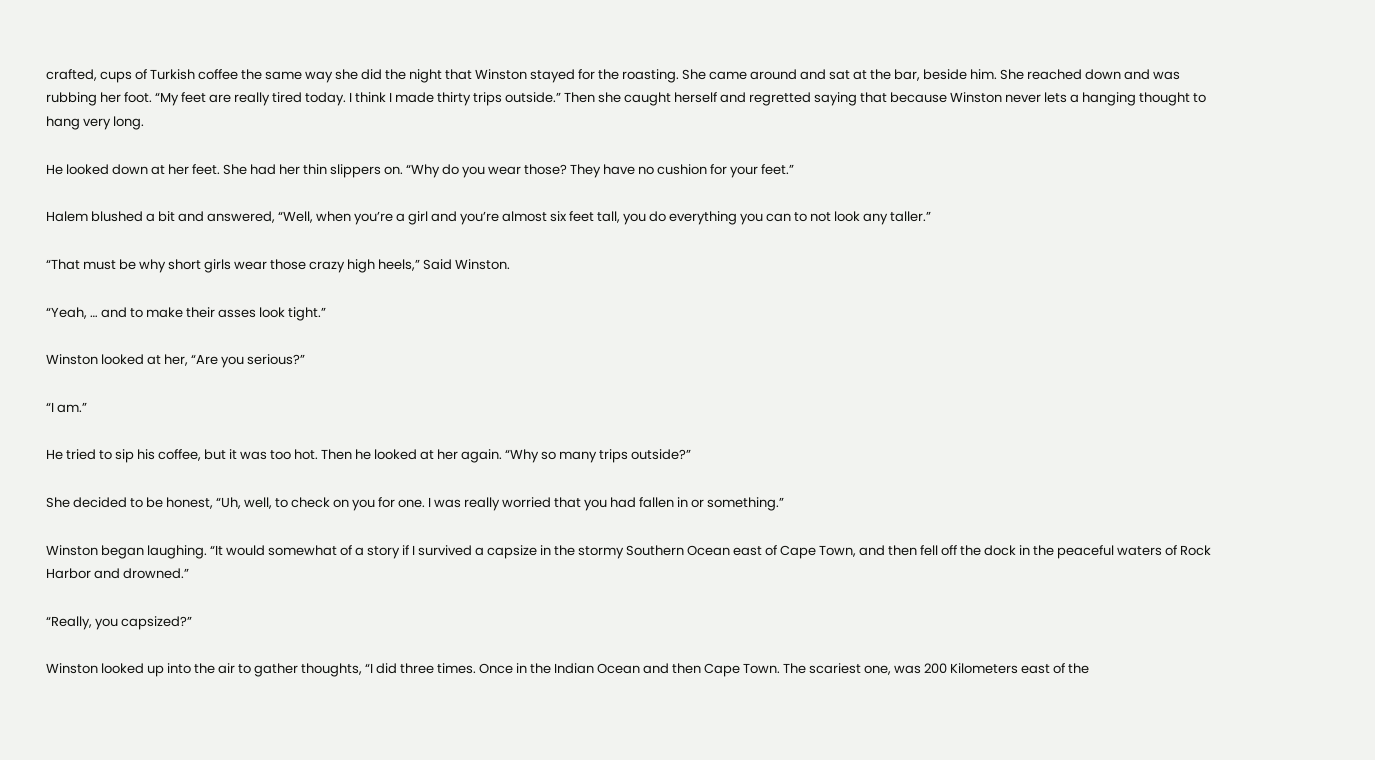crafted, cups of Turkish coffee the same way she did the night that Winston stayed for the roasting. She came around and sat at the bar, beside him. She reached down and was rubbing her foot. “My feet are really tired today. I think I made thirty trips outside.” Then she caught herself and regretted saying that because Winston never lets a hanging thought to hang very long.

He looked down at her feet. She had her thin slippers on. “Why do you wear those? They have no cushion for your feet.”

Halem blushed a bit and answered, “Well, when you’re a girl and you’re almost six feet tall, you do everything you can to not look any taller.”

“That must be why short girls wear those crazy high heels,” Said Winston.

“Yeah, … and to make their asses look tight.”

Winston looked at her, “Are you serious?”

“I am.”

He tried to sip his coffee, but it was too hot. Then he looked at her again. “Why so many trips outside?”

She decided to be honest, “Uh, well, to check on you for one. I was really worried that you had fallen in or something.”

Winston began laughing. “It would somewhat of a story if I survived a capsize in the stormy Southern Ocean east of Cape Town, and then fell off the dock in the peaceful waters of Rock Harbor and drowned.”

“Really, you capsized?”

Winston looked up into the air to gather thoughts, “I did three times. Once in the Indian Ocean and then Cape Town. The scariest one, was 200 Kilometers east of the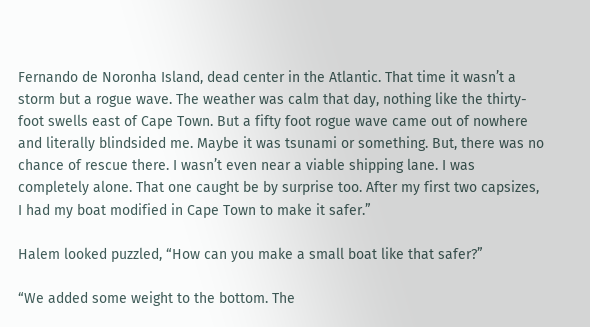Fernando de Noronha Island, dead center in the Atlantic. That time it wasn’t a storm but a rogue wave. The weather was calm that day, nothing like the thirty-foot swells east of Cape Town. But a fifty foot rogue wave came out of nowhere and literally blindsided me. Maybe it was tsunami or something. But, there was no chance of rescue there. I wasn’t even near a viable shipping lane. I was completely alone. That one caught be by surprise too. After my first two capsizes, I had my boat modified in Cape Town to make it safer.”

Halem looked puzzled, “How can you make a small boat like that safer?”

“We added some weight to the bottom. The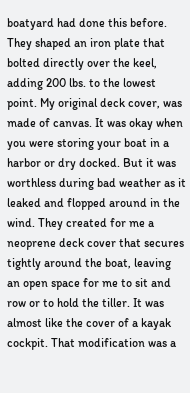boatyard had done this before. They shaped an iron plate that bolted directly over the keel, adding 200 lbs. to the lowest point. My original deck cover, was made of canvas. It was okay when you were storing your boat in a harbor or dry docked. But it was worthless during bad weather as it leaked and flopped around in the wind. They created for me a neoprene deck cover that secures tightly around the boat, leaving an open space for me to sit and row or to hold the tiller. It was almost like the cover of a kayak cockpit. That modification was a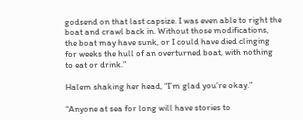godsend on that last capsize. I was even able to right the boat and crawl back in. Without those modifications, the boat may have sunk, or I could have died clinging for weeks the hull of an overturned boat, with nothing to eat or drink.”

Halem shaking her head, “I’m glad you’re okay.”

“Anyone at sea for long will have stories to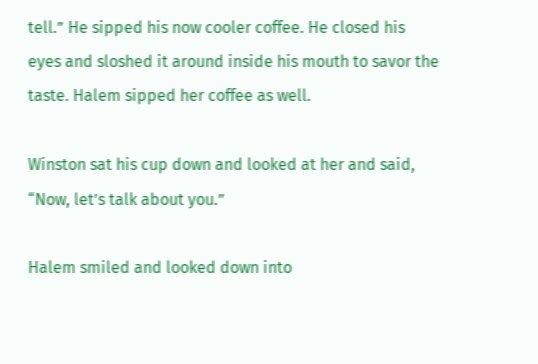tell.” He sipped his now cooler coffee. He closed his eyes and sloshed it around inside his mouth to savor the taste. Halem sipped her coffee as well.

Winston sat his cup down and looked at her and said, “Now, let’s talk about you.”

Halem smiled and looked down into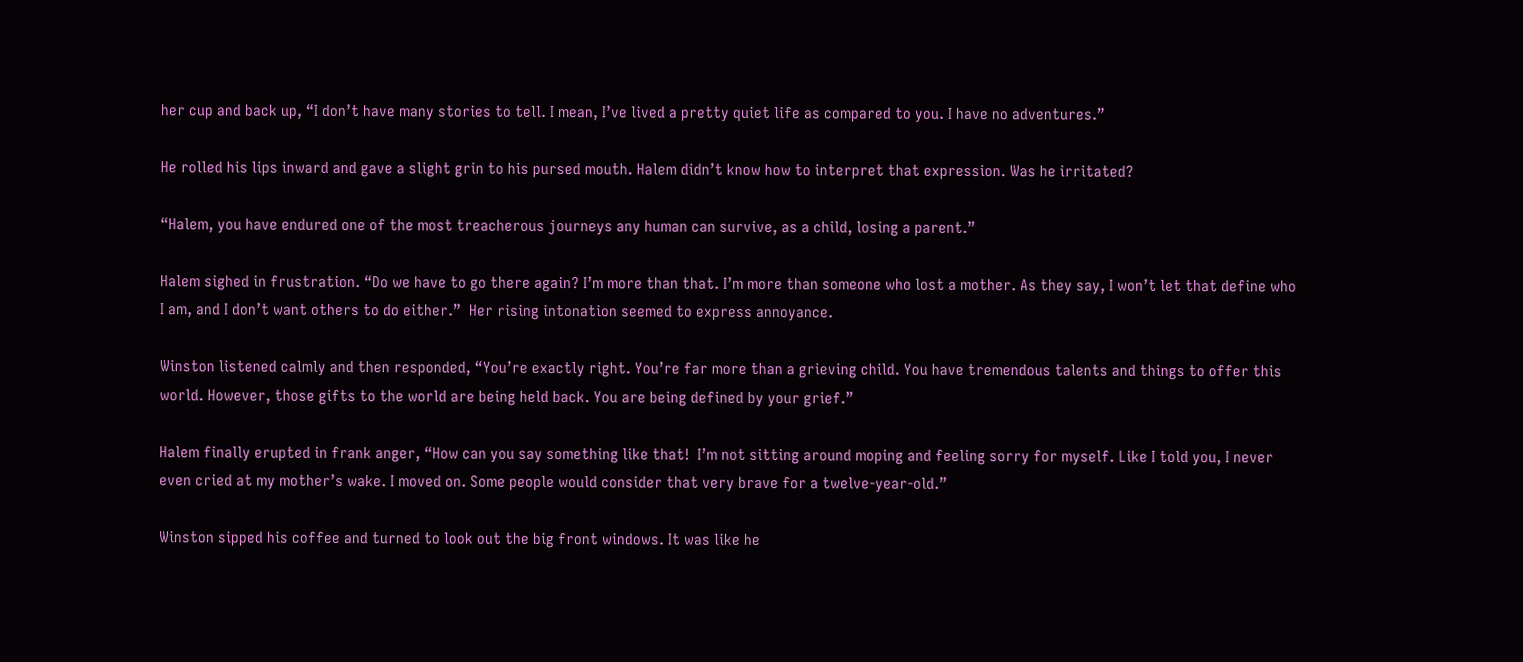her cup and back up, “I don’t have many stories to tell. I mean, I’ve lived a pretty quiet life as compared to you. I have no adventures.”

He rolled his lips inward and gave a slight grin to his pursed mouth. Halem didn’t know how to interpret that expression. Was he irritated?

“Halem, you have endured one of the most treacherous journeys any human can survive, as a child, losing a parent.”

Halem sighed in frustration. “Do we have to go there again? I’m more than that. I’m more than someone who lost a mother. As they say, I won’t let that define who I am, and I don’t want others to do either.”  Her rising intonation seemed to express annoyance.

Winston listened calmly and then responded, “You’re exactly right. You’re far more than a grieving child. You have tremendous talents and things to offer this world. However, those gifts to the world are being held back. You are being defined by your grief.”

Halem finally erupted in frank anger, “How can you say something like that!  I’m not sitting around moping and feeling sorry for myself. Like I told you, I never even cried at my mother’s wake. I moved on. Some people would consider that very brave for a twelve-year-old.”

Winston sipped his coffee and turned to look out the big front windows. It was like he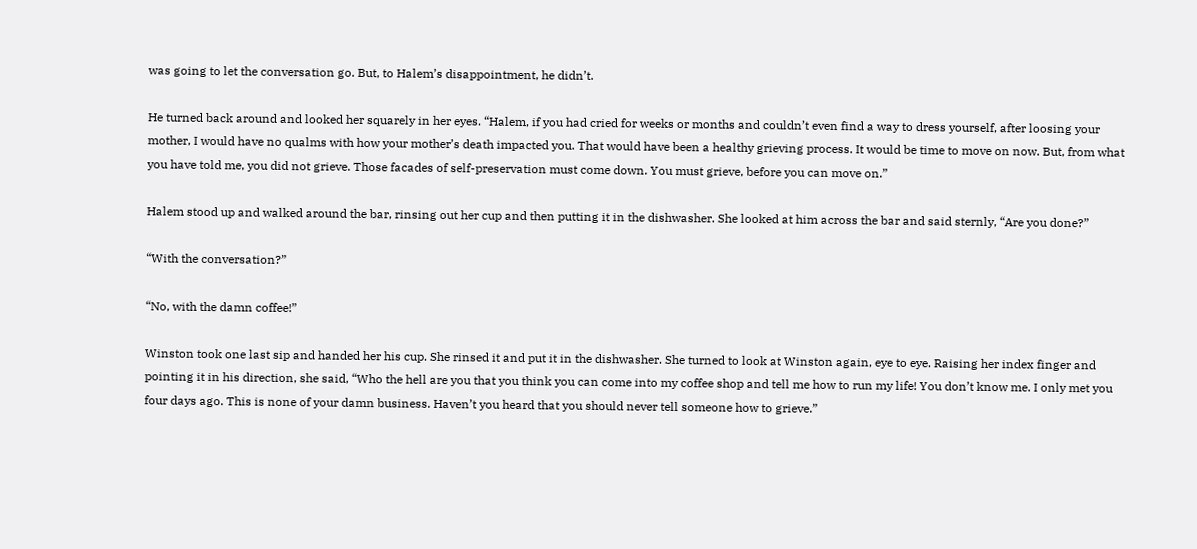was going to let the conversation go. But, to Halem’s disappointment, he didn’t.

He turned back around and looked her squarely in her eyes. “Halem, if you had cried for weeks or months and couldn’t even find a way to dress yourself, after loosing your mother, I would have no qualms with how your mother’s death impacted you. That would have been a healthy grieving process. It would be time to move on now. But, from what you have told me, you did not grieve. Those facades of self-preservation must come down. You must grieve, before you can move on.”

Halem stood up and walked around the bar, rinsing out her cup and then putting it in the dishwasher. She looked at him across the bar and said sternly, “Are you done?”

“With the conversation?”

“No, with the damn coffee!”

Winston took one last sip and handed her his cup. She rinsed it and put it in the dishwasher. She turned to look at Winston again, eye to eye. Raising her index finger and pointing it in his direction, she said, “Who the hell are you that you think you can come into my coffee shop and tell me how to run my life! You don’t know me. I only met you four days ago. This is none of your damn business. Haven’t you heard that you should never tell someone how to grieve.”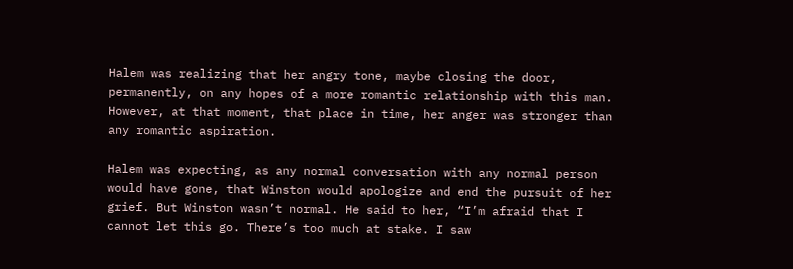Halem was realizing that her angry tone, maybe closing the door, permanently, on any hopes of a more romantic relationship with this man. However, at that moment, that place in time, her anger was stronger than any romantic aspiration.

Halem was expecting, as any normal conversation with any normal person would have gone, that Winston would apologize and end the pursuit of her grief. But Winston wasn’t normal. He said to her, “I’m afraid that I cannot let this go. There’s too much at stake. I saw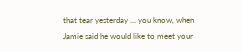that tear yesterday … you know, when Jamie said he would like to meet your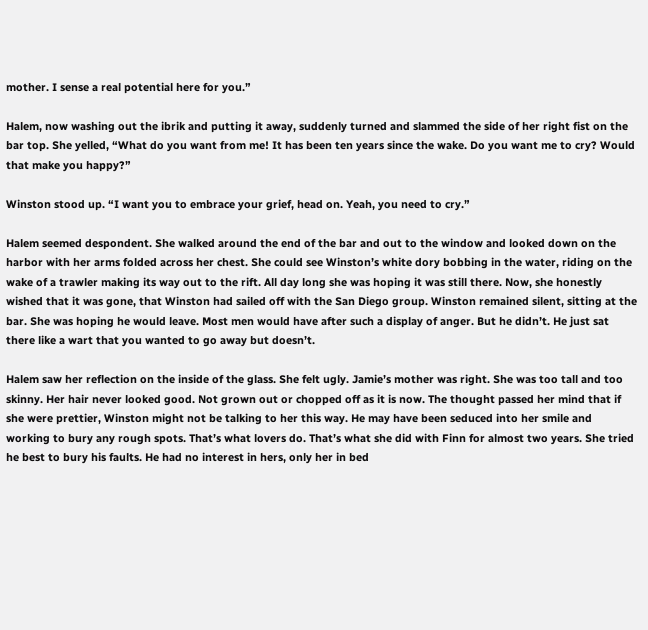mother. I sense a real potential here for you.”

Halem, now washing out the ibrik and putting it away, suddenly turned and slammed the side of her right fist on the bar top. She yelled, “What do you want from me! It has been ten years since the wake. Do you want me to cry? Would that make you happy?”

Winston stood up. “I want you to embrace your grief, head on. Yeah, you need to cry.”

Halem seemed despondent. She walked around the end of the bar and out to the window and looked down on the harbor with her arms folded across her chest. She could see Winston’s white dory bobbing in the water, riding on the wake of a trawler making its way out to the rift. All day long she was hoping it was still there. Now, she honestly wished that it was gone, that Winston had sailed off with the San Diego group. Winston remained silent, sitting at the bar. She was hoping he would leave. Most men would have after such a display of anger. But he didn’t. He just sat there like a wart that you wanted to go away but doesn’t.

Halem saw her reflection on the inside of the glass. She felt ugly. Jamie’s mother was right. She was too tall and too skinny. Her hair never looked good. Not grown out or chopped off as it is now. The thought passed her mind that if she were prettier, Winston might not be talking to her this way. He may have been seduced into her smile and working to bury any rough spots. That’s what lovers do. That’s what she did with Finn for almost two years. She tried he best to bury his faults. He had no interest in hers, only her in bed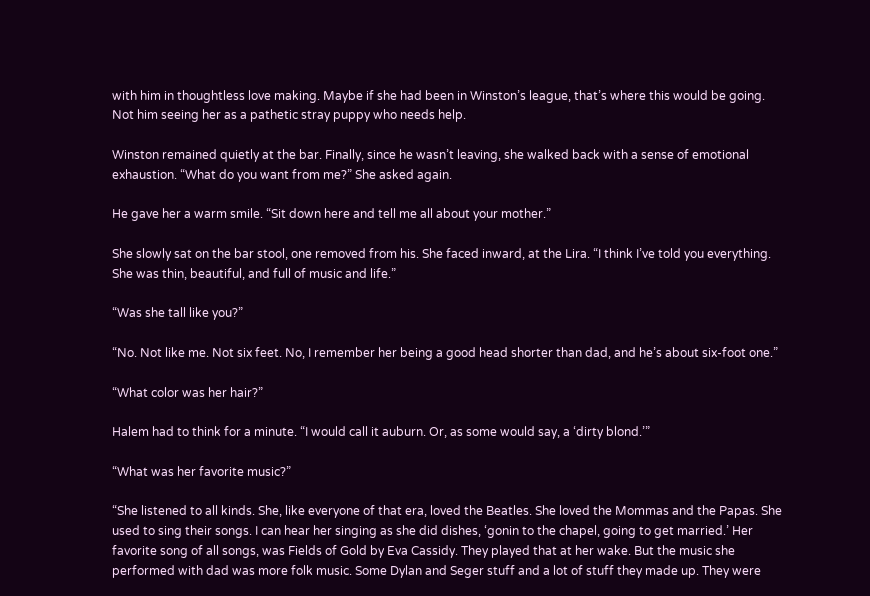with him in thoughtless love making. Maybe if she had been in Winston’s league, that’s where this would be going. Not him seeing her as a pathetic stray puppy who needs help.

Winston remained quietly at the bar. Finally, since he wasn’t leaving, she walked back with a sense of emotional exhaustion. “What do you want from me?” She asked again.

He gave her a warm smile. “Sit down here and tell me all about your mother.”

She slowly sat on the bar stool, one removed from his. She faced inward, at the Lira. “I think I’ve told you everything. She was thin, beautiful, and full of music and life.”

“Was she tall like you?”

“No. Not like me. Not six feet. No, I remember her being a good head shorter than dad, and he’s about six-foot one.”

“What color was her hair?”

Halem had to think for a minute. “I would call it auburn. Or, as some would say, a ‘dirty blond.’”

“What was her favorite music?”

“She listened to all kinds. She, like everyone of that era, loved the Beatles. She loved the Mommas and the Papas. She used to sing their songs. I can hear her singing as she did dishes, ‘gonin to the chapel, going to get married.’ Her favorite song of all songs, was Fields of Gold by Eva Cassidy. They played that at her wake. But the music she performed with dad was more folk music. Some Dylan and Seger stuff and a lot of stuff they made up. They were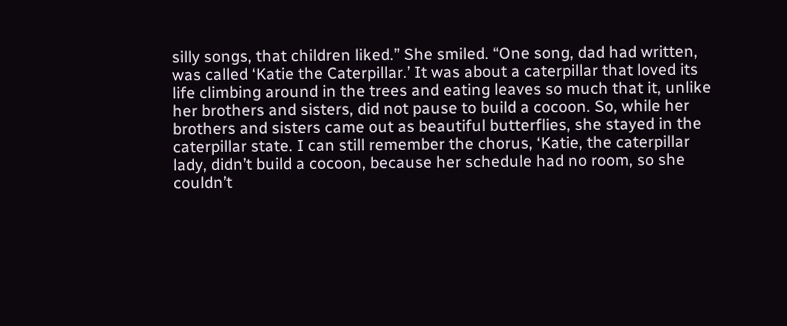silly songs, that children liked.” She smiled. “One song, dad had written, was called ‘Katie the Caterpillar.’ It was about a caterpillar that loved its life climbing around in the trees and eating leaves so much that it, unlike her brothers and sisters, did not pause to build a cocoon. So, while her brothers and sisters came out as beautiful butterflies, she stayed in the caterpillar state. I can still remember the chorus, ‘Katie, the caterpillar lady, didn’t build a cocoon, because her schedule had no room, so she couldn’t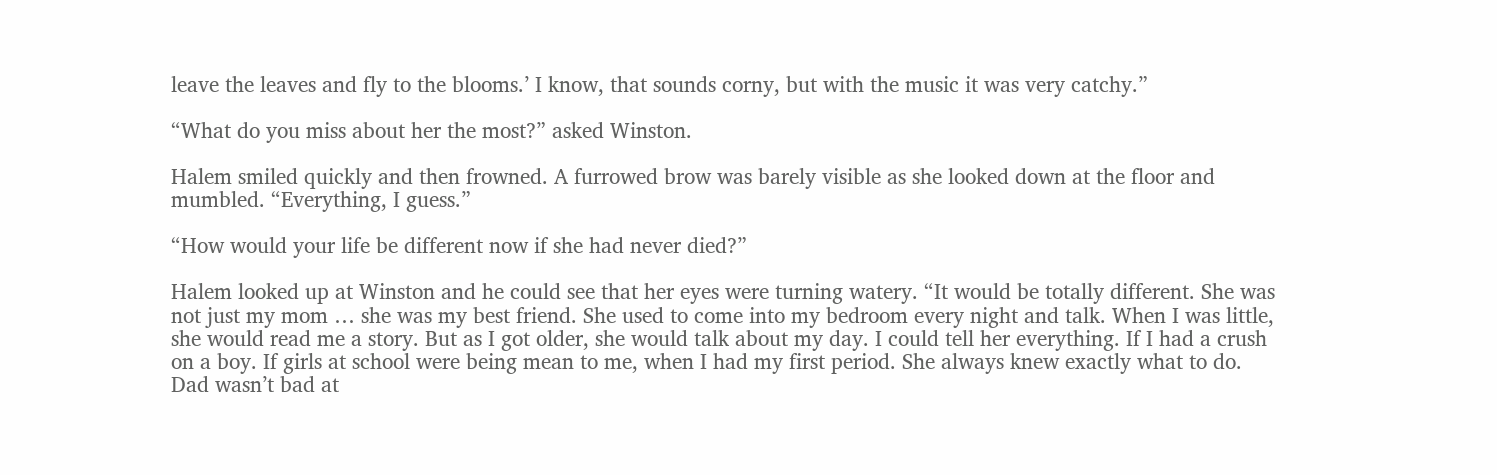leave the leaves and fly to the blooms.’ I know, that sounds corny, but with the music it was very catchy.”

“What do you miss about her the most?” asked Winston.

Halem smiled quickly and then frowned. A furrowed brow was barely visible as she looked down at the floor and mumbled. “Everything, I guess.”

“How would your life be different now if she had never died?”

Halem looked up at Winston and he could see that her eyes were turning watery. “It would be totally different. She was not just my mom … she was my best friend. She used to come into my bedroom every night and talk. When I was little, she would read me a story. But as I got older, she would talk about my day. I could tell her everything. If I had a crush on a boy. If girls at school were being mean to me, when I had my first period. She always knew exactly what to do. Dad wasn’t bad at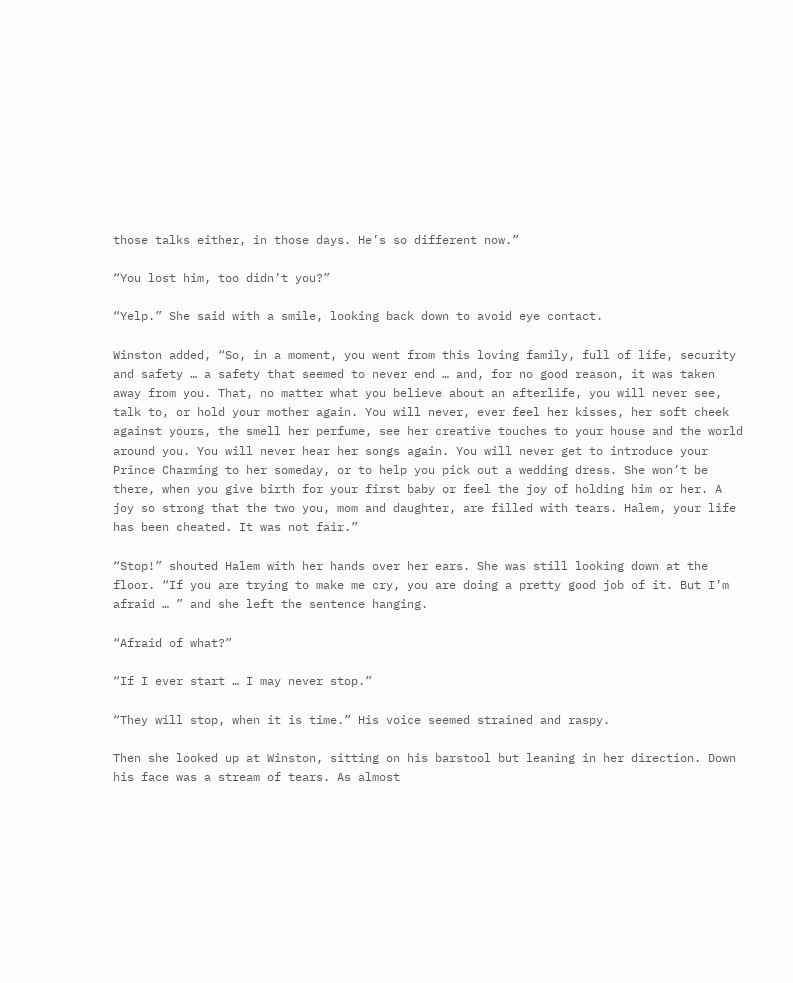those talks either, in those days. He’s so different now.”

“You lost him, too didn’t you?”

“Yelp.” She said with a smile, looking back down to avoid eye contact.

Winston added, “So, in a moment, you went from this loving family, full of life, security and safety … a safety that seemed to never end … and, for no good reason, it was taken away from you. That, no matter what you believe about an afterlife, you will never see, talk to, or hold your mother again. You will never, ever feel her kisses, her soft cheek against yours, the smell her perfume, see her creative touches to your house and the world around you. You will never hear her songs again. You will never get to introduce your Prince Charming to her someday, or to help you pick out a wedding dress. She won’t be there, when you give birth for your first baby or feel the joy of holding him or her. A joy so strong that the two you, mom and daughter, are filled with tears. Halem, your life has been cheated. It was not fair.”

“Stop!” shouted Halem with her hands over her ears. She was still looking down at the floor. “If you are trying to make me cry, you are doing a pretty good job of it. But I’m afraid … ” and she left the sentence hanging.

“Afraid of what?”

“If I ever start … I may never stop.”

“They will stop, when it is time.” His voice seemed strained and raspy.

Then she looked up at Winston, sitting on his barstool but leaning in her direction. Down his face was a stream of tears. As almost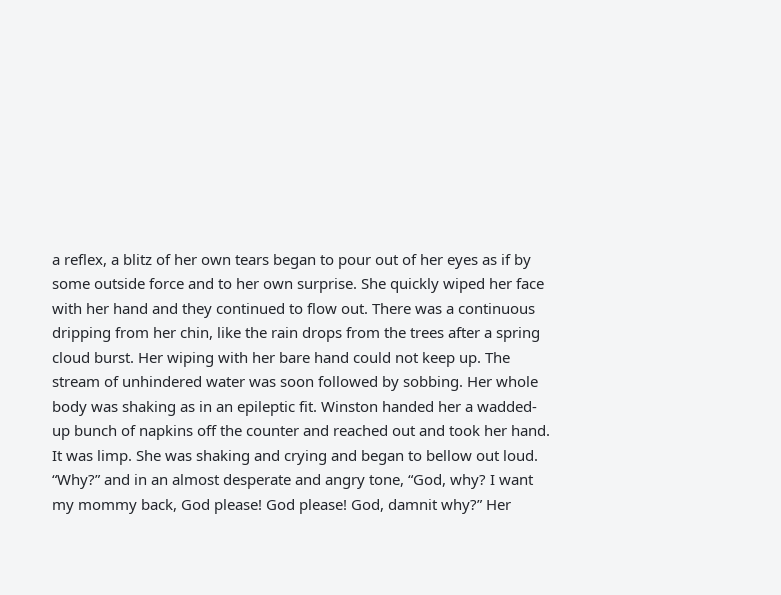a reflex, a blitz of her own tears began to pour out of her eyes as if by some outside force and to her own surprise. She quickly wiped her face with her hand and they continued to flow out. There was a continuous dripping from her chin, like the rain drops from the trees after a spring cloud burst. Her wiping with her bare hand could not keep up. The stream of unhindered water was soon followed by sobbing. Her whole body was shaking as in an epileptic fit. Winston handed her a wadded-up bunch of napkins off the counter and reached out and took her hand. It was limp. She was shaking and crying and began to bellow out loud. “Why?” and in an almost desperate and angry tone, “God, why? I want my mommy back, God please! God please! God, damnit why?” Her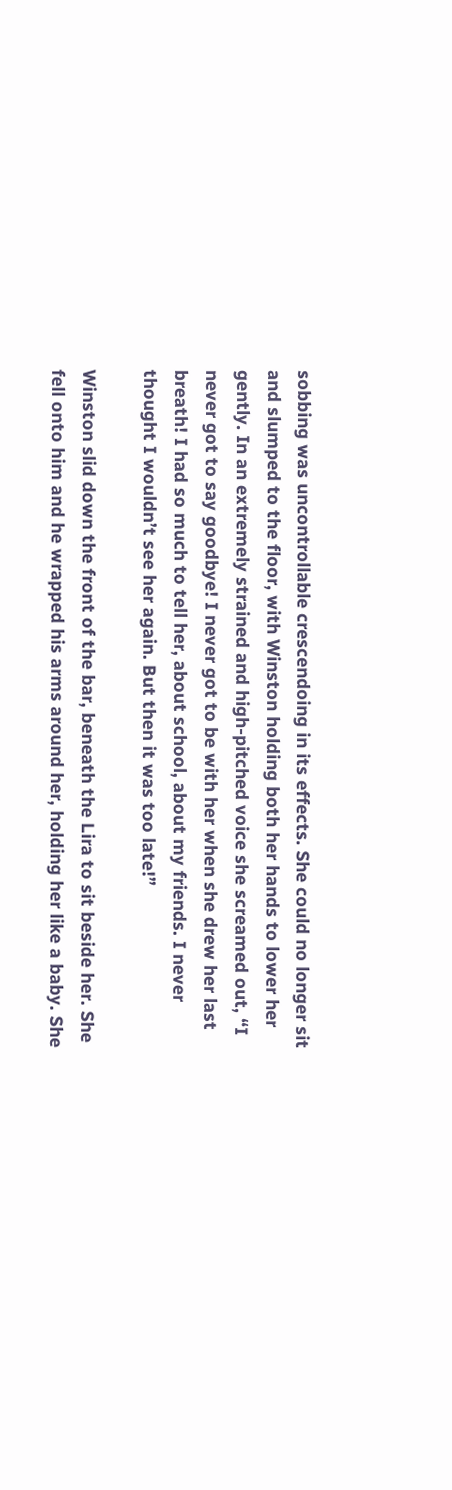sobbing was uncontrollable crescendoing in its effects. She could no longer sit and slumped to the floor, with Winston holding both her hands to lower her gently. In an extremely strained and high-pitched voice she screamed out, “I never got to say goodbye! I never got to be with her when she drew her last breath! I had so much to tell her, about school, about my friends. I never thought I wouldn’t see her again. But then it was too late!”

Winston slid down the front of the bar, beneath the Lira to sit beside her. She fell onto him and he wrapped his arms around her, holding her like a baby. She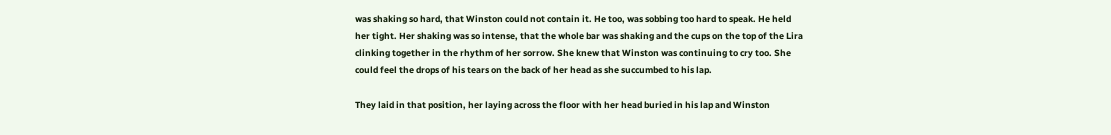was shaking so hard, that Winston could not contain it. He too, was sobbing too hard to speak. He held her tight. Her shaking was so intense, that the whole bar was shaking and the cups on the top of the Lira clinking together in the rhythm of her sorrow. She knew that Winston was continuing to cry too. She could feel the drops of his tears on the back of her head as she succumbed to his lap.

They laid in that position, her laying across the floor with her head buried in his lap and Winston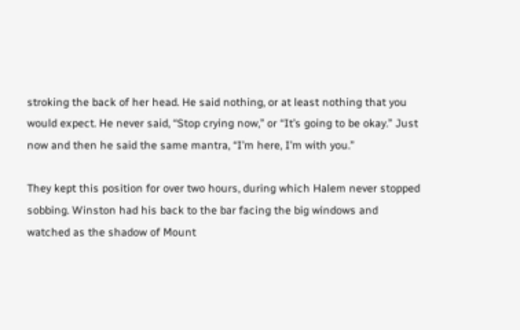stroking the back of her head. He said nothing, or at least nothing that you would expect. He never said, “Stop crying now,” or “It’s going to be okay.” Just now and then he said the same mantra, “I’m here, I’m with you.”

They kept this position for over two hours, during which Halem never stopped sobbing. Winston had his back to the bar facing the big windows and watched as the shadow of Mount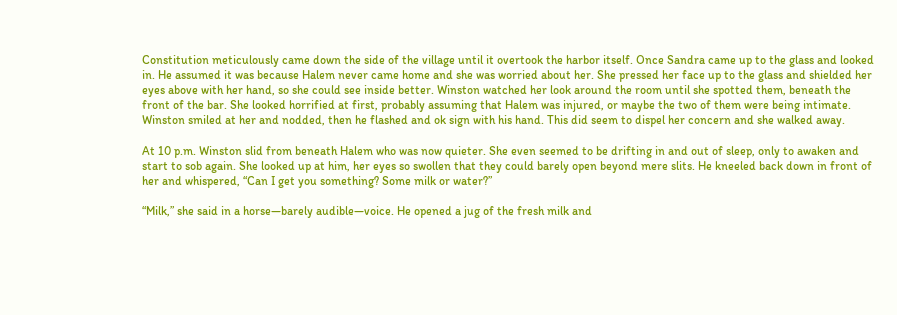Constitution meticulously came down the side of the village until it overtook the harbor itself. Once Sandra came up to the glass and looked in. He assumed it was because Halem never came home and she was worried about her. She pressed her face up to the glass and shielded her eyes above with her hand, so she could see inside better. Winston watched her look around the room until she spotted them, beneath the front of the bar. She looked horrified at first, probably assuming that Halem was injured, or maybe the two of them were being intimate. Winston smiled at her and nodded, then he flashed and ok sign with his hand. This did seem to dispel her concern and she walked away.

At 10 p.m. Winston slid from beneath Halem who was now quieter. She even seemed to be drifting in and out of sleep, only to awaken and start to sob again. She looked up at him, her eyes so swollen that they could barely open beyond mere slits. He kneeled back down in front of her and whispered, “Can I get you something? Some milk or water?”

“Milk,” she said in a horse—barely audible—voice. He opened a jug of the fresh milk and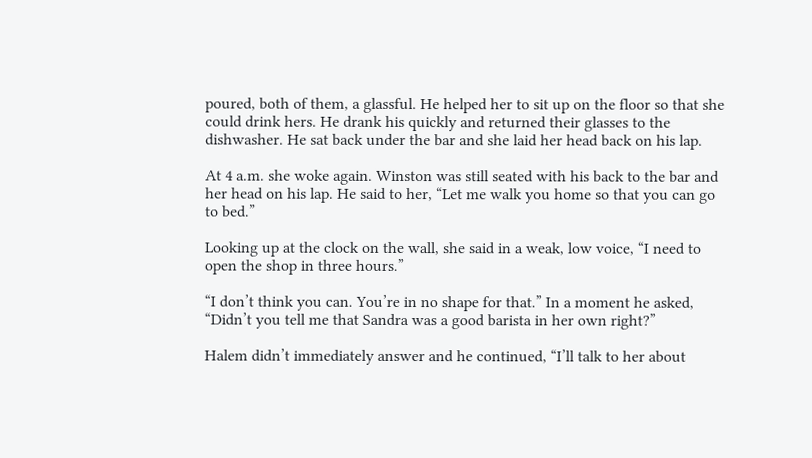poured, both of them, a glassful. He helped her to sit up on the floor so that she could drink hers. He drank his quickly and returned their glasses to the dishwasher. He sat back under the bar and she laid her head back on his lap.

At 4 a.m. she woke again. Winston was still seated with his back to the bar and her head on his lap. He said to her, “Let me walk you home so that you can go to bed.”

Looking up at the clock on the wall, she said in a weak, low voice, “I need to open the shop in three hours.”

“I don’t think you can. You’re in no shape for that.” In a moment he asked, “Didn’t you tell me that Sandra was a good barista in her own right?”

Halem didn’t immediately answer and he continued, “I’ll talk to her about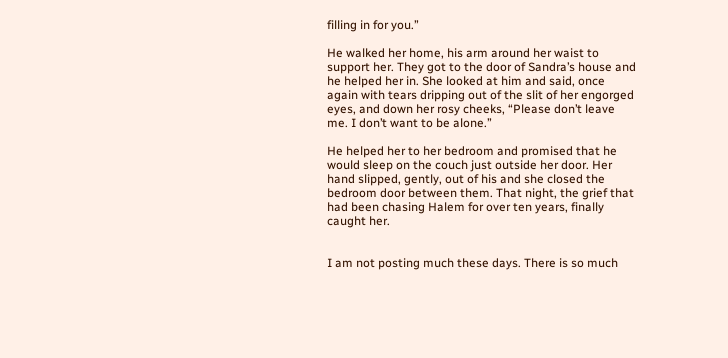filling in for you.”

He walked her home, his arm around her waist to support her. They got to the door of Sandra’s house and he helped her in. She looked at him and said, once again with tears dripping out of the slit of her engorged eyes, and down her rosy cheeks, “Please don’t leave me. I don’t want to be alone.”

He helped her to her bedroom and promised that he would sleep on the couch just outside her door. Her hand slipped, gently, out of his and she closed the bedroom door between them. That night, the grief that had been chasing Halem for over ten years, finally caught her.


I am not posting much these days. There is so much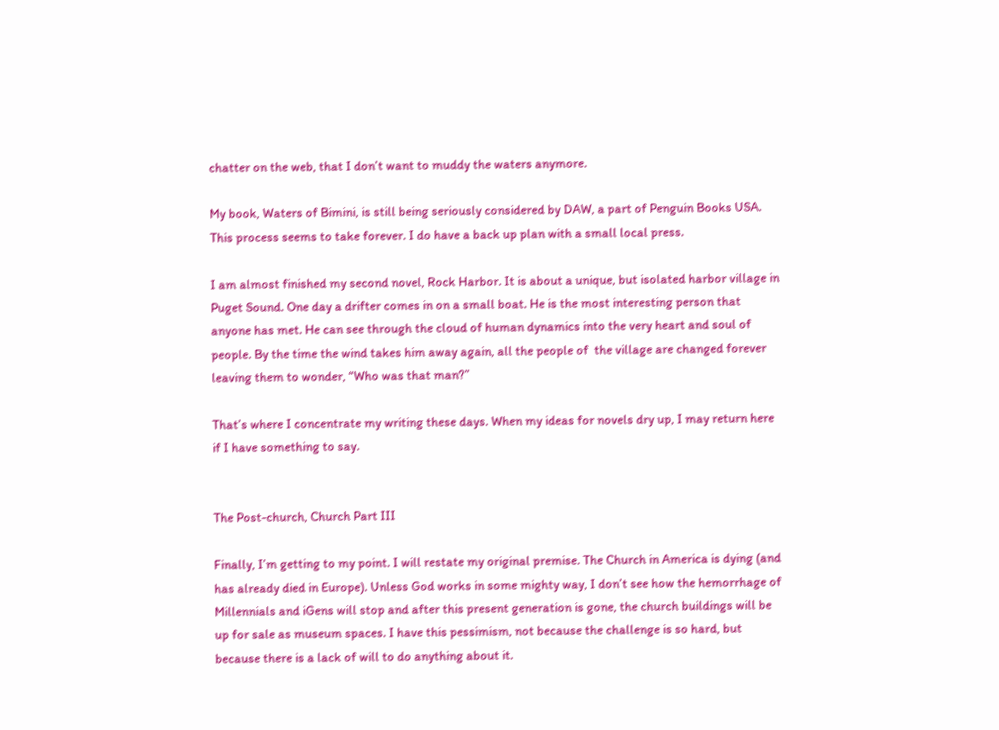chatter on the web, that I don’t want to muddy the waters anymore.

My book, Waters of Bimini, is still being seriously considered by DAW, a part of Penguin Books USA. This process seems to take forever. I do have a back up plan with a small local press.

I am almost finished my second novel, Rock Harbor. It is about a unique, but isolated harbor village in Puget Sound. One day a drifter comes in on a small boat. He is the most interesting person that anyone has met. He can see through the cloud of human dynamics into the very heart and soul of people. By the time the wind takes him away again, all the people of  the village are changed forever leaving them to wonder, “Who was that man?”

That’s where I concentrate my writing these days. When my ideas for novels dry up, I may return here if I have something to say.


The Post-church, Church Part III

Finally, I’m getting to my point. I will restate my original premise. The Church in America is dying (and has already died in Europe). Unless God works in some mighty way, I don’t see how the hemorrhage of Millennials and iGens will stop and after this present generation is gone, the church buildings will be up for sale as museum spaces. I have this pessimism, not because the challenge is so hard, but because there is a lack of will to do anything about it.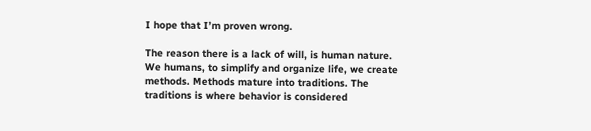I hope that I’m proven wrong.

The reason there is a lack of will, is human nature. We humans, to simplify and organize life, we create methods. Methods mature into traditions. The traditions is where behavior is considered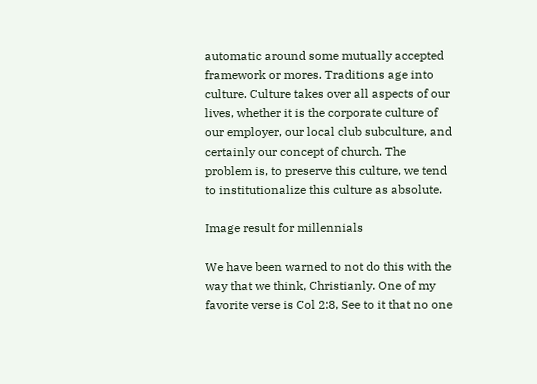automatic around some mutually accepted framework or mores. Traditions age into culture. Culture takes over all aspects of our lives, whether it is the corporate culture of our employer, our local club subculture, and certainly our concept of church. The problem is, to preserve this culture, we tend to institutionalize this culture as absolute.

Image result for millennials

We have been warned to not do this with the way that we think, Christianly. One of my favorite verse is Col 2:8, See to it that no one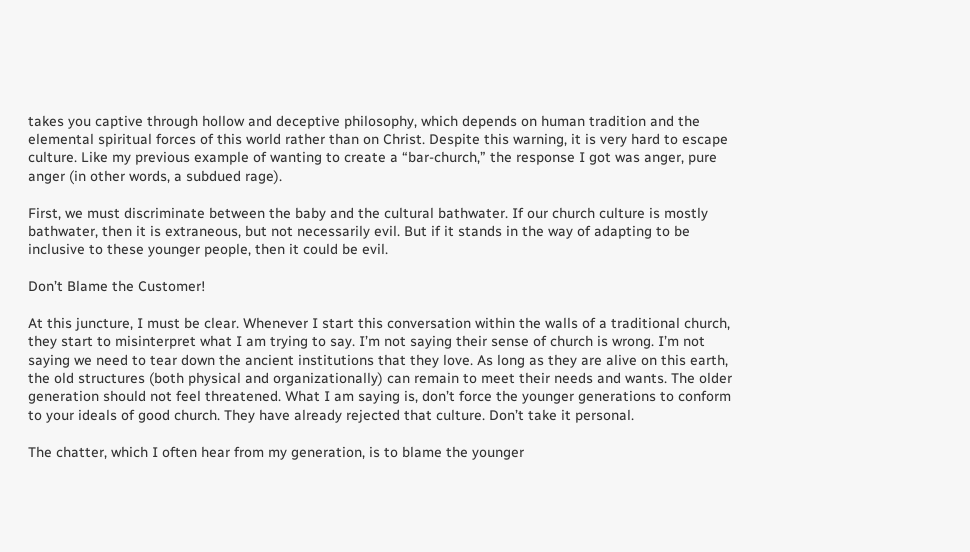takes you captive through hollow and deceptive philosophy, which depends on human tradition and the elemental spiritual forces of this world rather than on Christ. Despite this warning, it is very hard to escape culture. Like my previous example of wanting to create a “bar-church,” the response I got was anger, pure anger (in other words, a subdued rage).

First, we must discriminate between the baby and the cultural bathwater. If our church culture is mostly bathwater, then it is extraneous, but not necessarily evil. But if it stands in the way of adapting to be inclusive to these younger people, then it could be evil.

Don’t Blame the Customer!

At this juncture, I must be clear. Whenever I start this conversation within the walls of a traditional church, they start to misinterpret what I am trying to say. I’m not saying their sense of church is wrong. I’m not saying we need to tear down the ancient institutions that they love. As long as they are alive on this earth, the old structures (both physical and organizationally) can remain to meet their needs and wants. The older generation should not feel threatened. What I am saying is, don’t force the younger generations to conform to your ideals of good church. They have already rejected that culture. Don’t take it personal.

The chatter, which I often hear from my generation, is to blame the younger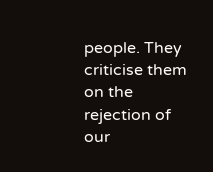people. They criticise them on the rejection of our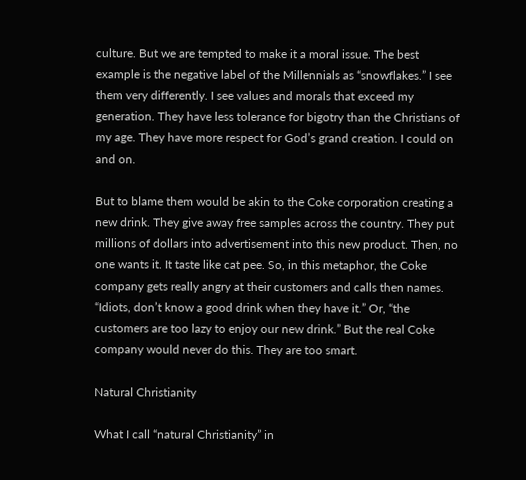culture. But we are tempted to make it a moral issue. The best example is the negative label of the Millennials as “snowflakes.” I see them very differently. I see values and morals that exceed my generation. They have less tolerance for bigotry than the Christians of my age. They have more respect for God’s grand creation. I could on and on.

But to blame them would be akin to the Coke corporation creating a new drink. They give away free samples across the country. They put millions of dollars into advertisement into this new product. Then, no one wants it. It taste like cat pee. So, in this metaphor, the Coke company gets really angry at their customers and calls then names. “Idiots, don’t know a good drink when they have it.” Or, “the customers are too lazy to enjoy our new drink.” But the real Coke company would never do this. They are too smart.

Natural Christianity

What I call “natural Christianity” in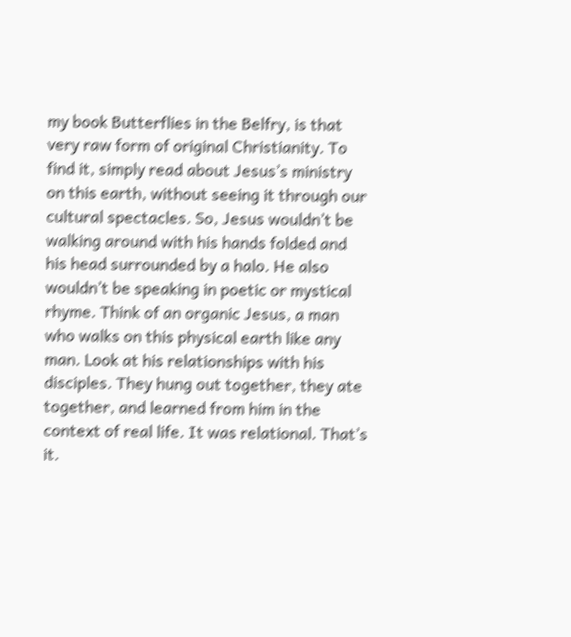my book Butterflies in the Belfry, is that very raw form of original Christianity. To find it, simply read about Jesus’s ministry on this earth, without seeing it through our cultural spectacles. So, Jesus wouldn’t be walking around with his hands folded and his head surrounded by a halo. He also wouldn’t be speaking in poetic or mystical rhyme. Think of an organic Jesus, a man who walks on this physical earth like any man. Look at his relationships with his disciples. They hung out together, they ate together, and learned from him in the context of real life. It was relational. That’s it.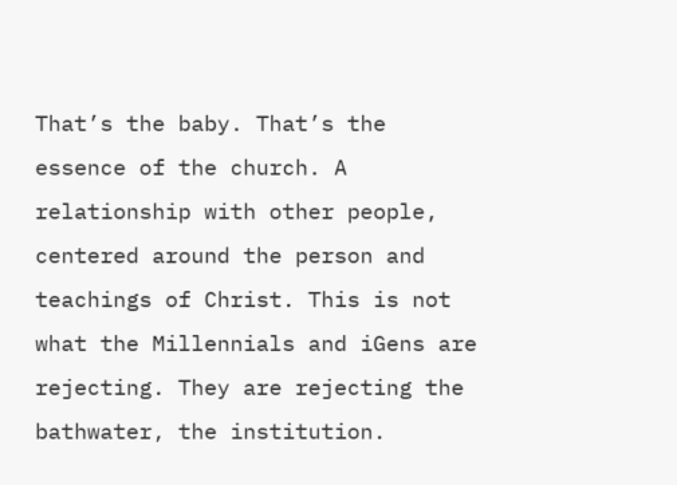That’s the baby. That’s the essence of the church. A relationship with other people, centered around the person and teachings of Christ. This is not what the Millennials and iGens are rejecting. They are rejecting the bathwater, the institution.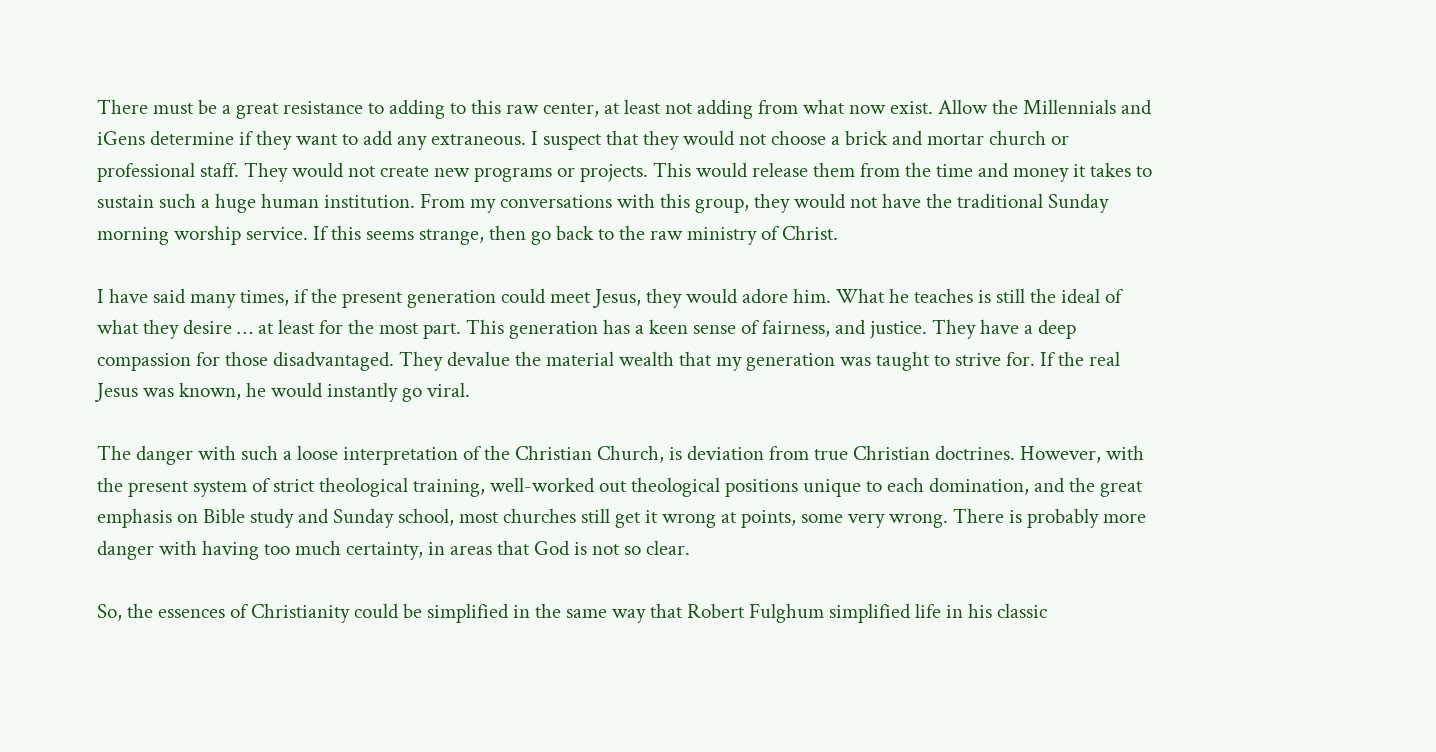There must be a great resistance to adding to this raw center, at least not adding from what now exist. Allow the Millennials and iGens determine if they want to add any extraneous. I suspect that they would not choose a brick and mortar church or professional staff. They would not create new programs or projects. This would release them from the time and money it takes to sustain such a huge human institution. From my conversations with this group, they would not have the traditional Sunday morning worship service. If this seems strange, then go back to the raw ministry of Christ.

I have said many times, if the present generation could meet Jesus, they would adore him. What he teaches is still the ideal of what they desire … at least for the most part. This generation has a keen sense of fairness, and justice. They have a deep compassion for those disadvantaged. They devalue the material wealth that my generation was taught to strive for. If the real Jesus was known, he would instantly go viral.

The danger with such a loose interpretation of the Christian Church, is deviation from true Christian doctrines. However, with the present system of strict theological training, well-worked out theological positions unique to each domination, and the great emphasis on Bible study and Sunday school, most churches still get it wrong at points, some very wrong. There is probably more danger with having too much certainty, in areas that God is not so clear.

So, the essences of Christianity could be simplified in the same way that Robert Fulghum simplified life in his classic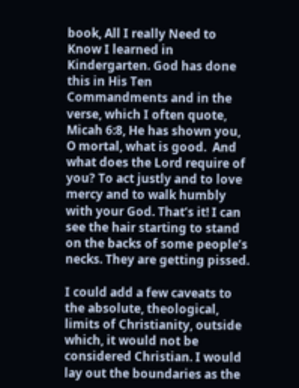book, All I really Need to Know I learned in Kindergarten. God has done this in His Ten Commandments and in the verse, which I often quote, Micah 6:8, He has shown you, O mortal, what is good.  And what does the Lord require of you? To act justly and to love mercy and to walk humbly with your God. That’s it! I can see the hair starting to stand on the backs of some people’s necks. They are getting pissed.

I could add a few caveats to the absolute, theological, limits of Christianity, outside which, it would not be considered Christian. I would lay out the boundaries as the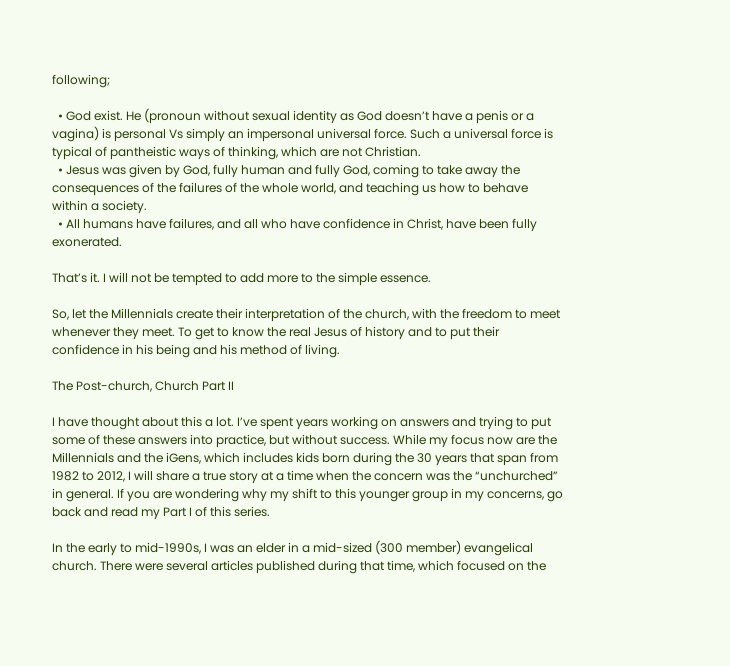following;

  • God exist. He (pronoun without sexual identity as God doesn’t have a penis or a vagina) is personal Vs simply an impersonal universal force. Such a universal force is typical of pantheistic ways of thinking, which are not Christian.
  • Jesus was given by God, fully human and fully God, coming to take away the consequences of the failures of the whole world, and teaching us how to behave within a society.
  • All humans have failures, and all who have confidence in Christ, have been fully exonerated.

That’s it. I will not be tempted to add more to the simple essence.

So, let the Millennials create their interpretation of the church, with the freedom to meet whenever they meet. To get to know the real Jesus of history and to put their confidence in his being and his method of living.

The Post-church, Church Part II

I have thought about this a lot. I’ve spent years working on answers and trying to put some of these answers into practice, but without success. While my focus now are the Millennials and the iGens, which includes kids born during the 30 years that span from 1982 to 2012, I will share a true story at a time when the concern was the “unchurched” in general. If you are wondering why my shift to this younger group in my concerns, go back and read my Part I of this series.

In the early to mid-1990s, I was an elder in a mid-sized (300 member) evangelical church. There were several articles published during that time, which focused on the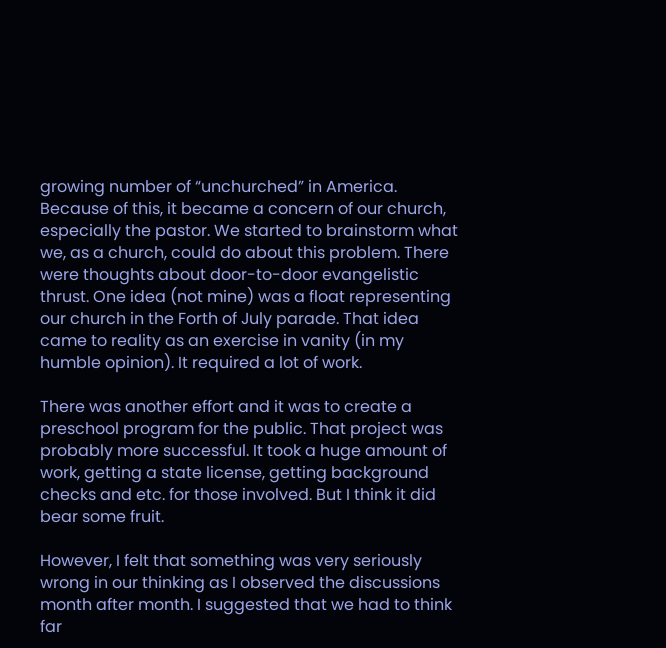growing number of “unchurched” in America. Because of this, it became a concern of our church, especially the pastor. We started to brainstorm what we, as a church, could do about this problem. There were thoughts about door-to-door evangelistic thrust. One idea (not mine) was a float representing our church in the Forth of July parade. That idea came to reality as an exercise in vanity (in my humble opinion). It required a lot of work.

There was another effort and it was to create a preschool program for the public. That project was probably more successful. It took a huge amount of work, getting a state license, getting background checks and etc. for those involved. But I think it did bear some fruit.

However, I felt that something was very seriously wrong in our thinking as I observed the discussions month after month. I suggested that we had to think far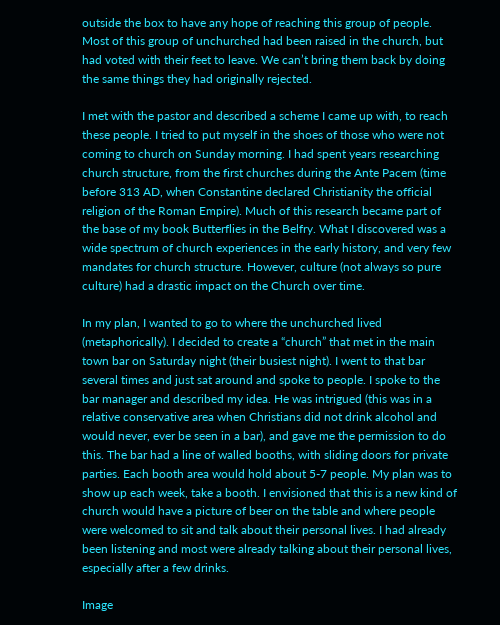outside the box to have any hope of reaching this group of people. Most of this group of unchurched had been raised in the church, but had voted with their feet to leave. We can’t bring them back by doing the same things they had originally rejected.

I met with the pastor and described a scheme I came up with, to reach these people. I tried to put myself in the shoes of those who were not coming to church on Sunday morning. I had spent years researching church structure, from the first churches during the Ante Pacem (time before 313 AD, when Constantine declared Christianity the official religion of the Roman Empire). Much of this research became part of the base of my book Butterflies in the Belfry. What I discovered was a wide spectrum of church experiences in the early history, and very few mandates for church structure. However, culture (not always so pure culture) had a drastic impact on the Church over time.

In my plan, I wanted to go to where the unchurched lived (metaphorically). I decided to create a “church” that met in the main town bar on Saturday night (their busiest night). I went to that bar several times and just sat around and spoke to people. I spoke to the bar manager and described my idea. He was intrigued (this was in a relative conservative area when Christians did not drink alcohol and would never, ever be seen in a bar), and gave me the permission to do this. The bar had a line of walled booths, with sliding doors for private parties. Each booth area would hold about 5-7 people. My plan was to show up each week, take a booth. I envisioned that this is a new kind of church would have a picture of beer on the table and where people were welcomed to sit and talk about their personal lives. I had already been listening and most were already talking about their personal lives, especially after a few drinks.

Image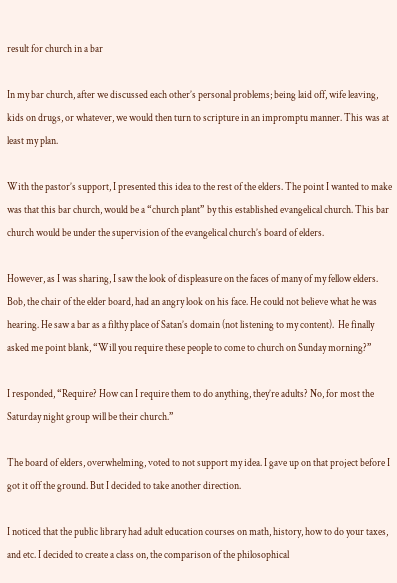result for church in a bar

In my bar church, after we discussed each other’s personal problems; being laid off, wife leaving, kids on drugs, or whatever, we would then turn to scripture in an impromptu manner. This was at least my plan.

With the pastor’s support, I presented this idea to the rest of the elders. The point I wanted to make was that this bar church, would be a “church plant” by this established evangelical church. This bar church would be under the supervision of the evangelical church’s board of elders.

However, as I was sharing, I saw the look of displeasure on the faces of many of my fellow elders. Bob, the chair of the elder board, had an angry look on his face. He could not believe what he was hearing. He saw a bar as a filthy place of Satan’s domain (not listening to my content).  He finally asked me point blank, “Will you require these people to come to church on Sunday morning?”

I responded, “Require? How can I require them to do anything, they’re adults? No, for most the Saturday night group will be their church.”

The board of elders, overwhelming, voted to not support my idea. I gave up on that project before I got it off the ground. But I decided to take another direction.

I noticed that the public library had adult education courses on math, history, how to do your taxes, and etc. I decided to create a class on, the comparison of the philosophical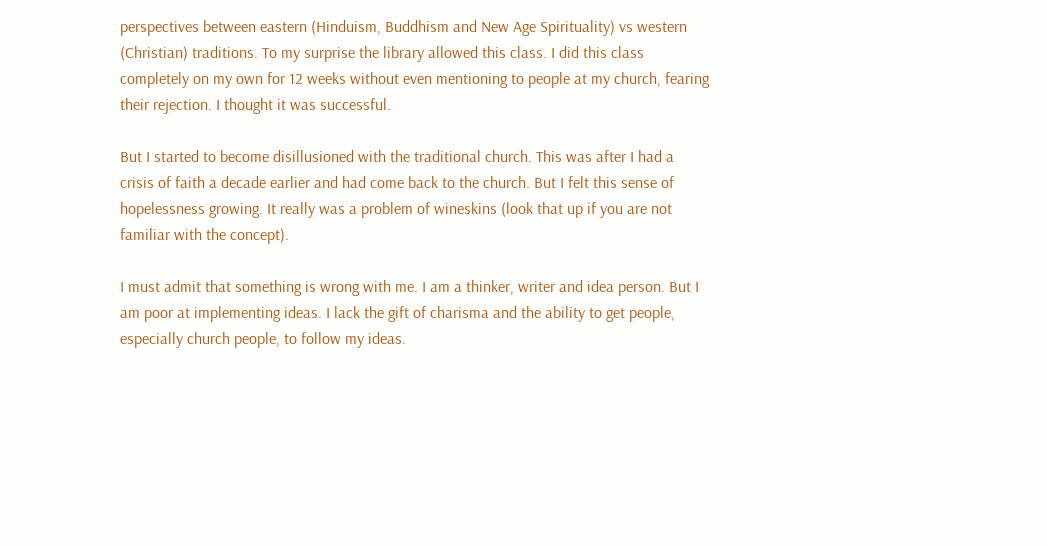perspectives between eastern (Hinduism, Buddhism and New Age Spirituality) vs western (Christian) traditions. To my surprise the library allowed this class. I did this class completely on my own for 12 weeks without even mentioning to people at my church, fearing their rejection. I thought it was successful.

But I started to become disillusioned with the traditional church. This was after I had a crisis of faith a decade earlier and had come back to the church. But I felt this sense of hopelessness growing. It really was a problem of wineskins (look that up if you are not familiar with the concept).

I must admit that something is wrong with me. I am a thinker, writer and idea person. But I am poor at implementing ideas. I lack the gift of charisma and the ability to get people, especially church people, to follow my ideas.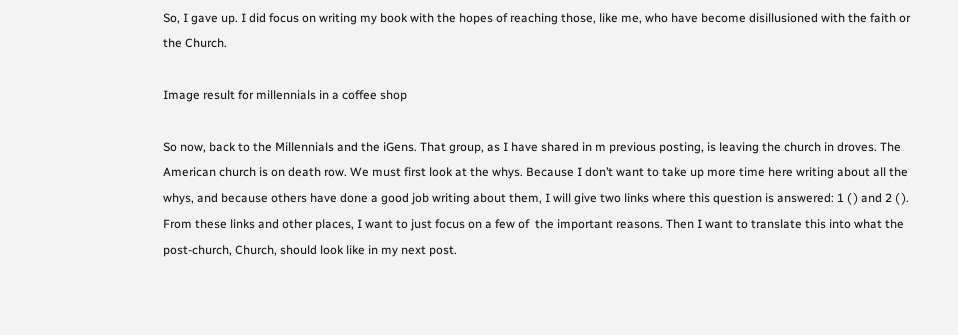So, I gave up. I did focus on writing my book with the hopes of reaching those, like me, who have become disillusioned with the faith or the Church.

Image result for millennials in a coffee shop

So now, back to the Millennials and the iGens. That group, as I have shared in m previous posting, is leaving the church in droves. The American church is on death row. We must first look at the whys. Because I don’t want to take up more time here writing about all the whys, and because others have done a good job writing about them, I will give two links where this question is answered: 1 ( ) and 2 ( ). From these links and other places, I want to just focus on a few of  the important reasons. Then I want to translate this into what the post-church, Church, should look like in my next post.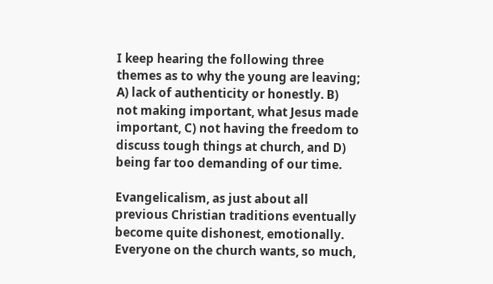I keep hearing the following three themes as to why the young are leaving; A) lack of authenticity or honestly. B) not making important, what Jesus made important, C) not having the freedom to discuss tough things at church, and D) being far too demanding of our time.

Evangelicalism, as just about all previous Christian traditions eventually become quite dishonest, emotionally. Everyone on the church wants, so much,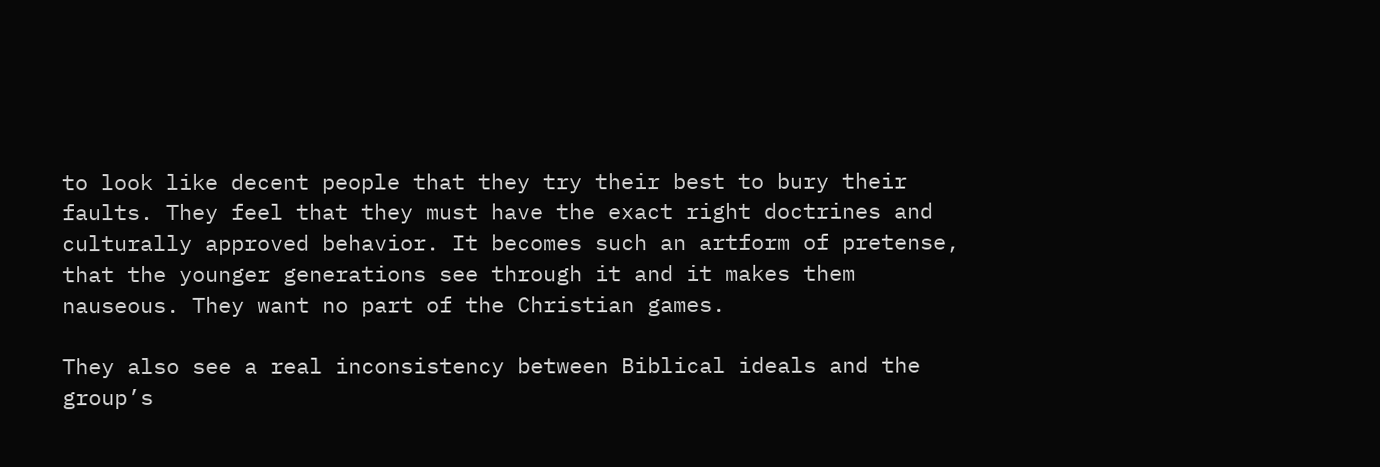to look like decent people that they try their best to bury their faults. They feel that they must have the exact right doctrines and culturally approved behavior. It becomes such an artform of pretense, that the younger generations see through it and it makes them nauseous. They want no part of the Christian games.

They also see a real inconsistency between Biblical ideals and the group’s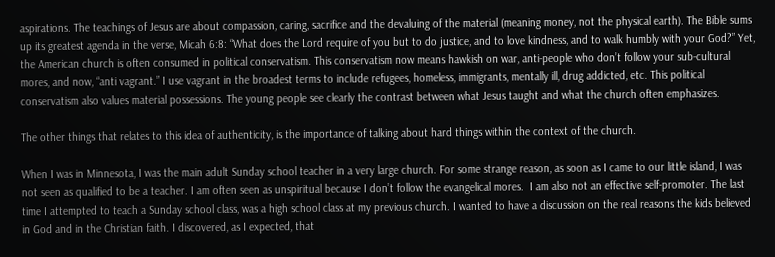aspirations. The teachings of Jesus are about compassion, caring, sacrifice and the devaluing of the material (meaning money, not the physical earth). The Bible sums up its greatest agenda in the verse, Micah 6:8: “What does the Lord require of you but to do justice, and to love kindness, and to walk humbly with your God?” Yet, the American church is often consumed in political conservatism. This conservatism now means hawkish on war, anti-people who don’t follow your sub-cultural mores, and now, “anti vagrant.” I use vagrant in the broadest terms to include refugees, homeless, immigrants, mentally ill, drug addicted, etc. This political conservatism also values material possessions. The young people see clearly the contrast between what Jesus taught and what the church often emphasizes.

The other things that relates to this idea of authenticity, is the importance of talking about hard things within the context of the church.

When I was in Minnesota, I was the main adult Sunday school teacher in a very large church. For some strange reason, as soon as I came to our little island, I was not seen as qualified to be a teacher. I am often seen as unspiritual because I don’t follow the evangelical mores.  I am also not an effective self-promoter. The last time I attempted to teach a Sunday school class, was a high school class at my previous church. I wanted to have a discussion on the real reasons the kids believed in God and in the Christian faith. I discovered, as I expected, that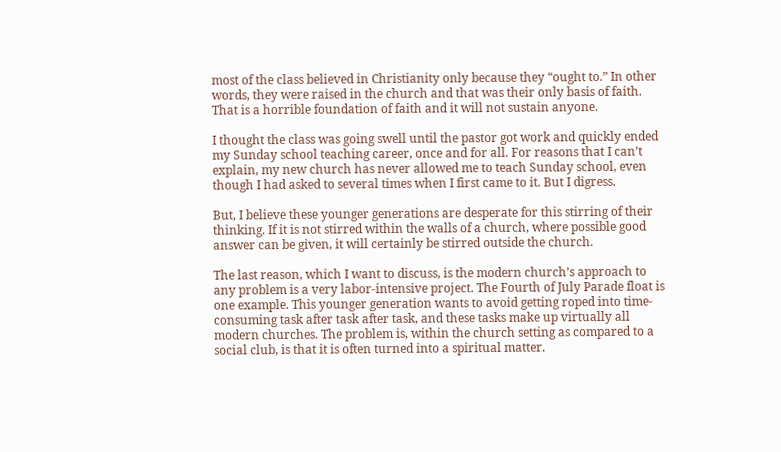most of the class believed in Christianity only because they “ought to.” In other words, they were raised in the church and that was their only basis of faith. That is a horrible foundation of faith and it will not sustain anyone.

I thought the class was going swell until the pastor got work and quickly ended my Sunday school teaching career, once and for all. For reasons that I can’t explain, my new church has never allowed me to teach Sunday school, even though I had asked to several times when I first came to it. But I digress.

But, I believe these younger generations are desperate for this stirring of their thinking. If it is not stirred within the walls of a church, where possible good answer can be given, it will certainly be stirred outside the church.

The last reason, which I want to discuss, is the modern church’s approach to any problem is a very labor-intensive project. The Fourth of July Parade float is one example. This younger generation wants to avoid getting roped into time-consuming task after task after task, and these tasks make up virtually all modern churches. The problem is, within the church setting as compared to a social club, is that it is often turned into a spiritual matter.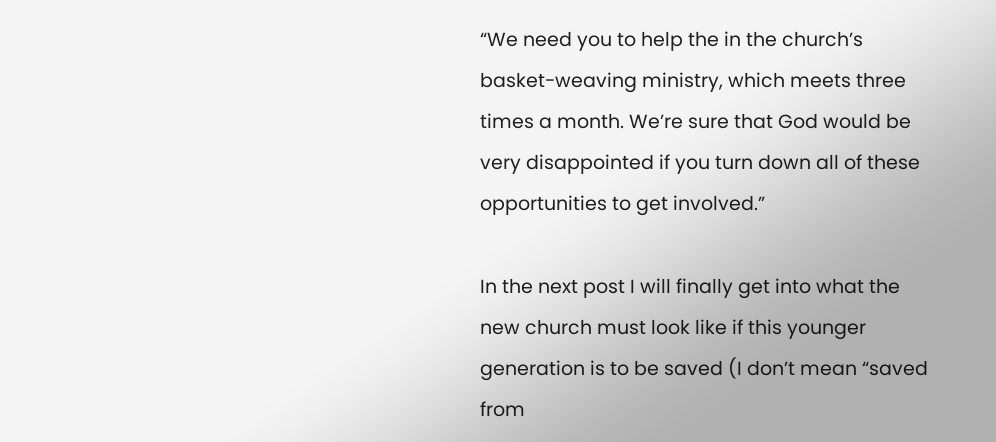“We need you to help the in the church’s basket-weaving ministry, which meets three times a month. We’re sure that God would be very disappointed if you turn down all of these opportunities to get involved.”

In the next post I will finally get into what the new church must look like if this younger generation is to be saved (I don’t mean “saved from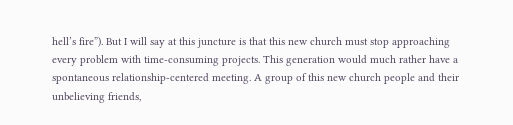hell’s fire”). But I will say at this juncture is that this new church must stop approaching every problem with time-consuming projects. This generation would much rather have a spontaneous relationship-centered meeting. A group of this new church people and their unbelieving friends,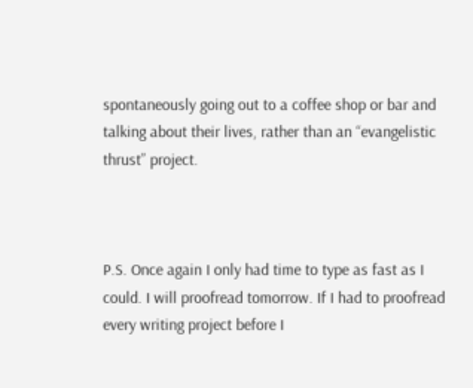spontaneously going out to a coffee shop or bar and talking about their lives, rather than an “evangelistic thrust” project.



P.S. Once again I only had time to type as fast as I could. I will proofread tomorrow. If I had to proofread every writing project before I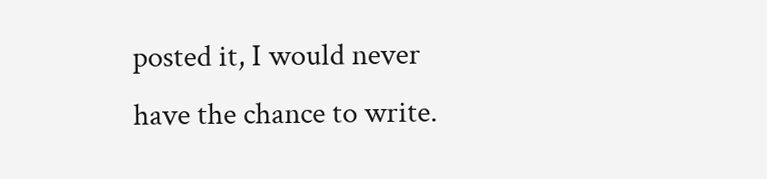posted it, I would never have the chance to write.